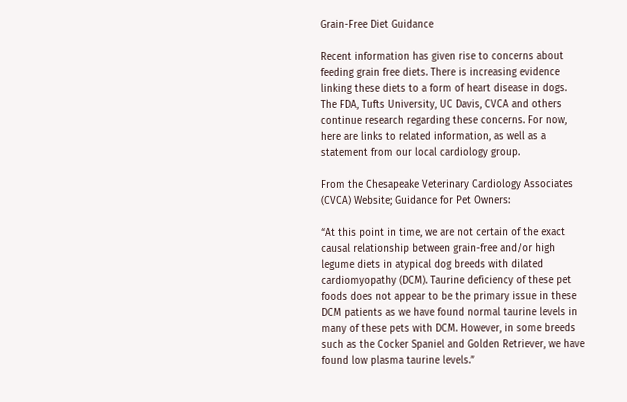Grain-Free Diet Guidance

Recent information has given rise to concerns about feeding grain free diets. There is increasing evidence linking these diets to a form of heart disease in dogs. The FDA, Tufts University, UC Davis, CVCA and others continue research regarding these concerns. For now, here are links to related information, as well as a statement from our local cardiology group.

From the Chesapeake Veterinary Cardiology Associates (CVCA) Website; Guidance for Pet Owners:

“At this point in time, we are not certain of the exact causal relationship between grain-free and/or high legume diets in atypical dog breeds with dilated cardiomyopathy (DCM). Taurine deficiency of these pet foods does not appear to be the primary issue in these DCM patients as we have found normal taurine levels in many of these pets with DCM. However, in some breeds such as the Cocker Spaniel and Golden Retriever, we have found low plasma taurine levels.”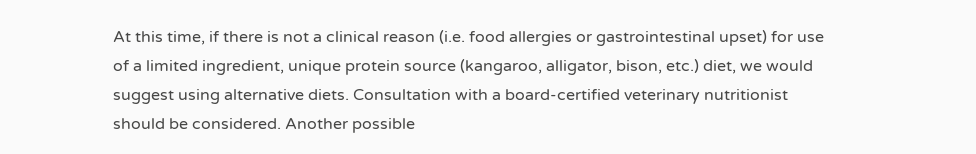At this time, if there is not a clinical reason (i.e. food allergies or gastrointestinal upset) for use of a limited ingredient, unique protein source (kangaroo, alligator, bison, etc.) diet, we would suggest using alternative diets. Consultation with a board-certified veterinary nutritionist should be considered. Another possible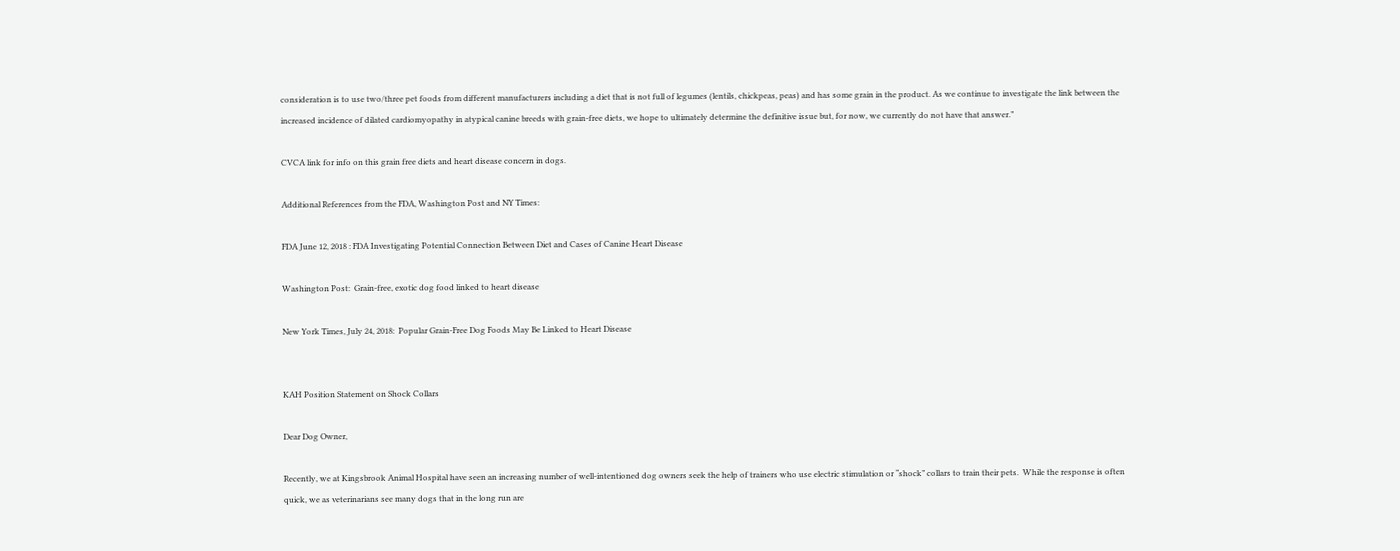consideration is to use two/three pet foods from different manufacturers including a diet that is not full of legumes (lentils, chickpeas, peas) and has some grain in the product. As we continue to investigate the link between the increased incidence of dilated cardiomyopathy in atypical canine breeds with grain-free diets, we hope to ultimately determine the definitive issue but, for now, we currently do not have that answer.”

CVCA link for info on this grain free diets and heart disease concern in dogs.

Additional References from the FDA, Washington Post and NY Times:

FDA June 12, 2018 : FDA Investigating Potential Connection Between Diet and Cases of Canine Heart Disease

Washington Post:  Grain-free, exotic dog food linked to heart disease

New York Times, July 24, 2018:  Popular Grain-Free Dog Foods May Be Linked to Heart Disease


KAH Position Statement on Shock Collars

Dear Dog Owner,

Recently, we at Kingsbrook Animal Hospital have seen an increasing number of well-intentioned dog owners seek the help of trainers who use electric stimulation or “shock” collars to train their pets.  While the response is often quick, we as veterinarians see many dogs that in the long run are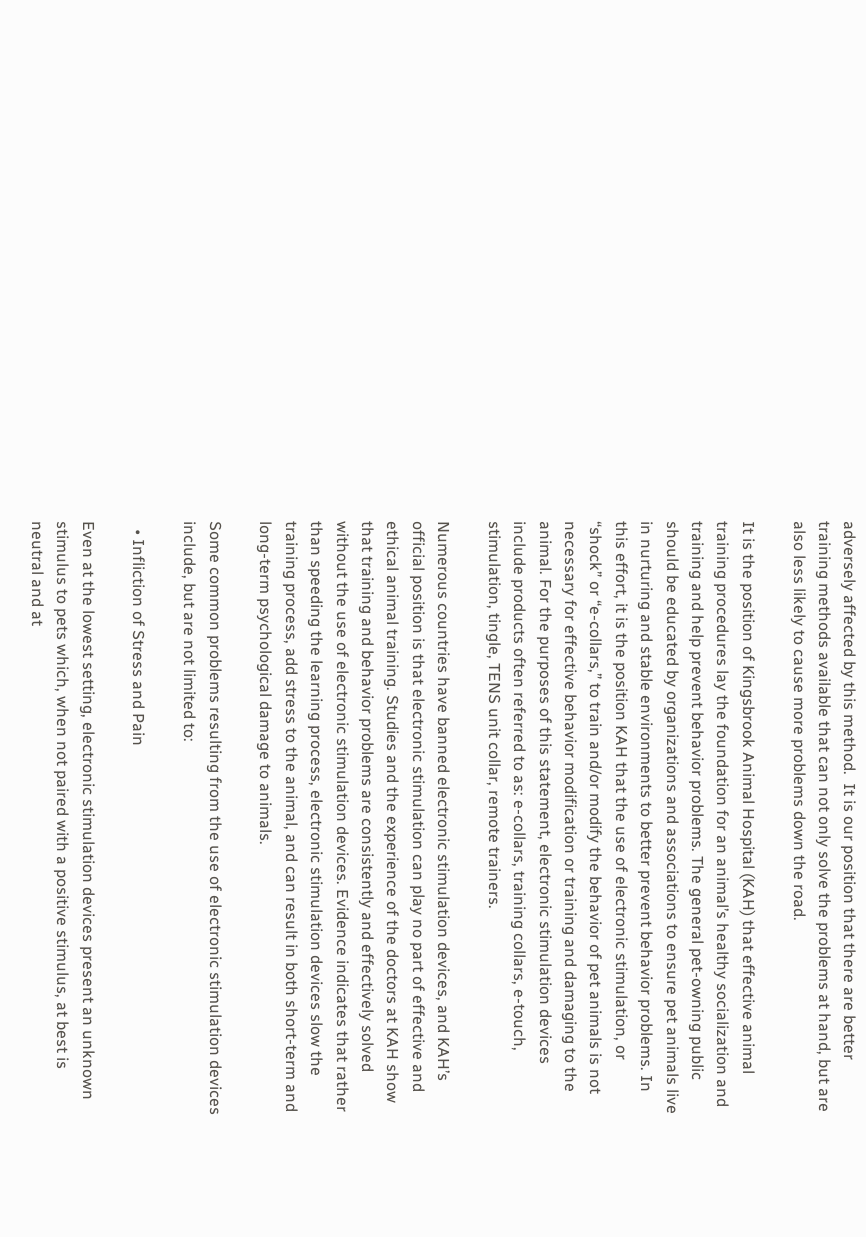adversely affected by this method.  It is our position that there are better training methods available that can not only solve the problems at hand, but are also less likely to cause more problems down the road.

It is the position of Kingsbrook Animal Hospital (KAH) that effective animal training procedures lay the foundation for an animal’s healthy socialization and training and help prevent behavior problems. The general pet-owning public should be educated by organizations and associations to ensure pet animals live in nurturing and stable environments to better prevent behavior problems. In this effort, it is the position KAH that the use of electronic stimulation, or “shock” or “e-collars,” to train and/or modify the behavior of pet animals is not necessary for effective behavior modification or training and damaging to the animal. For the purposes of this statement, electronic stimulation devices include products often referred to as: e-collars, training collars, e-touch, stimulation, tingle, TENS unit collar, remote trainers.

Numerous countries have banned electronic stimulation devices, and KAH’s official position is that electronic stimulation can play no part of effective and ethical animal training. Studies and the experience of the doctors at KAH show that training and behavior problems are consistently and effectively solved without the use of electronic stimulation devices. Evidence indicates that rather than speeding the learning process, electronic stimulation devices slow the training process, add stress to the animal, and can result in both short-term and long-term psychological damage to animals.

Some common problems resulting from the use of electronic stimulation devices include, but are not limited to:

  • Infliction of Stress and Pain

Even at the lowest setting, electronic stimulation devices present an unknown stimulus to pets which, when not paired with a positive stimulus, at best is neutral and at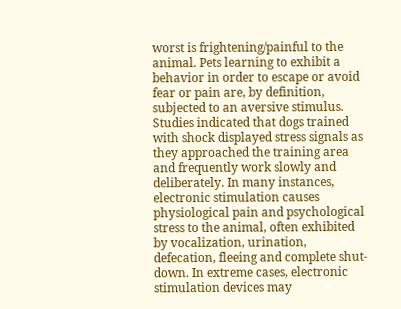worst is frightening/painful to the animal. Pets learning to exhibit a behavior in order to escape or avoid fear or pain are, by definition, subjected to an aversive stimulus. Studies indicated that dogs trained with shock displayed stress signals as they approached the training area and frequently work slowly and deliberately. In many instances, electronic stimulation causes physiological pain and psychological stress to the animal, often exhibited by vocalization, urination, defecation, fleeing and complete shut-down. In extreme cases, electronic stimulation devices may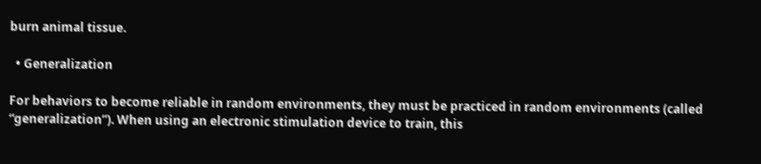burn animal tissue.

  • Generalization

For behaviors to become reliable in random environments, they must be practiced in random environments (called “generalization”). When using an electronic stimulation device to train, this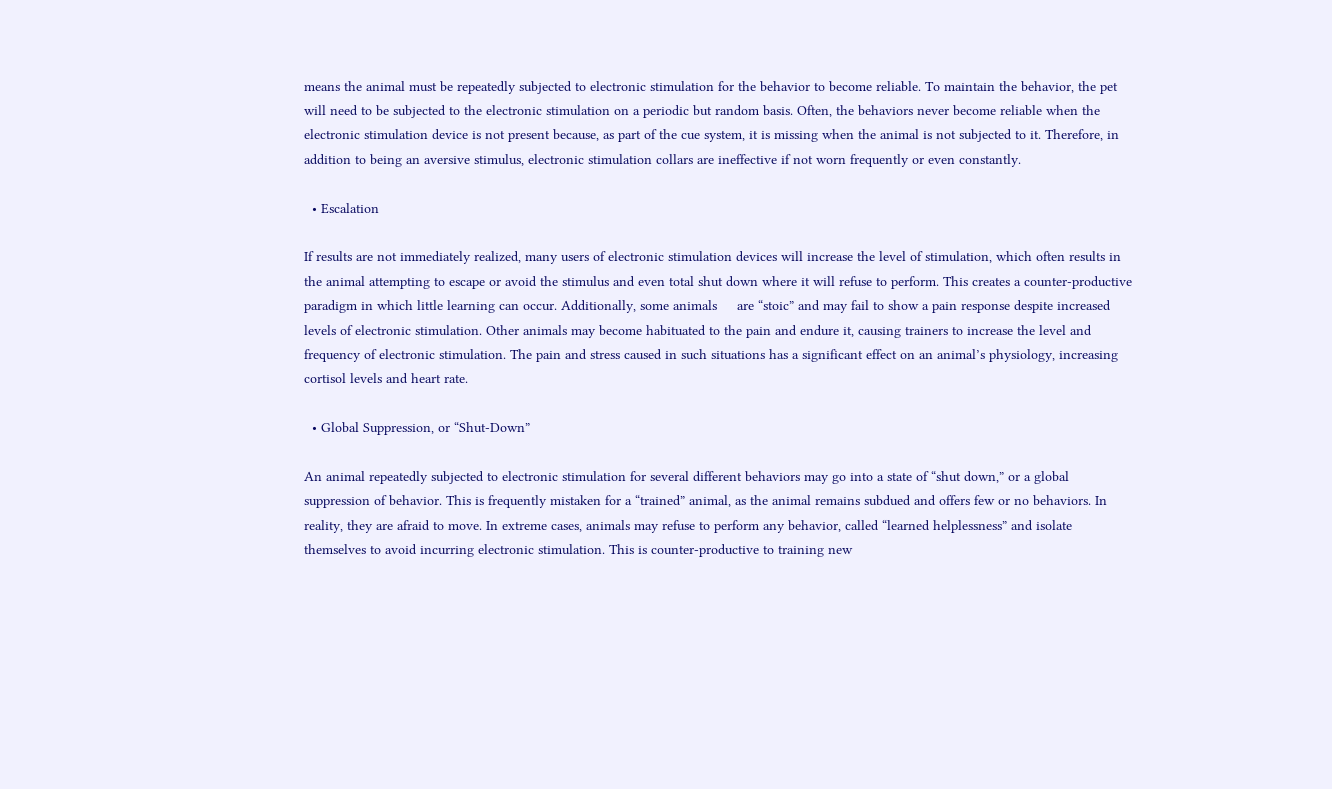means the animal must be repeatedly subjected to electronic stimulation for the behavior to become reliable. To maintain the behavior, the pet will need to be subjected to the electronic stimulation on a periodic but random basis. Often, the behaviors never become reliable when the electronic stimulation device is not present because, as part of the cue system, it is missing when the animal is not subjected to it. Therefore, in addition to being an aversive stimulus, electronic stimulation collars are ineffective if not worn frequently or even constantly.

  • Escalation

If results are not immediately realized, many users of electronic stimulation devices will increase the level of stimulation, which often results in the animal attempting to escape or avoid the stimulus and even total shut down where it will refuse to perform. This creates a counter-productive paradigm in which little learning can occur. Additionally, some animals     are “stoic” and may fail to show a pain response despite increased levels of electronic stimulation. Other animals may become habituated to the pain and endure it, causing trainers to increase the level and frequency of electronic stimulation. The pain and stress caused in such situations has a significant effect on an animal’s physiology, increasing cortisol levels and heart rate.

  • Global Suppression, or “Shut-Down”

An animal repeatedly subjected to electronic stimulation for several different behaviors may go into a state of “shut down,” or a global suppression of behavior. This is frequently mistaken for a “trained” animal, as the animal remains subdued and offers few or no behaviors. In reality, they are afraid to move. In extreme cases, animals may refuse to perform any behavior, called “learned helplessness” and isolate themselves to avoid incurring electronic stimulation. This is counter-productive to training new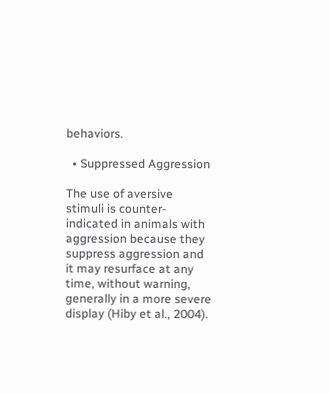behaviors.

  • Suppressed Aggression

The use of aversive stimuli is counter-indicated in animals with aggression because they suppress aggression and it may resurface at any time, without warning, generally in a more severe display (Hiby et al., 2004).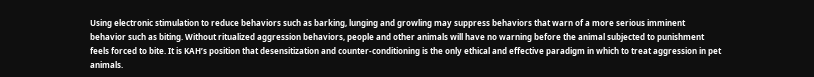Using electronic stimulation to reduce behaviors such as barking, lunging and growling may suppress behaviors that warn of a more serious imminent behavior such as biting. Without ritualized aggression behaviors, people and other animals will have no warning before the animal subjected to punishment feels forced to bite. It is KAH’s position that desensitization and counter-conditioning is the only ethical and effective paradigm in which to treat aggression in pet animals.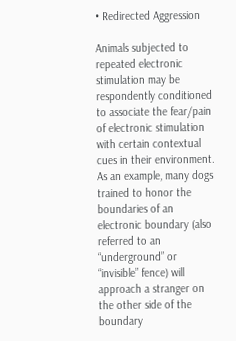• Redirected Aggression

Animals subjected to repeated electronic stimulation may be respondently conditioned to associate the fear/pain of electronic stimulation with certain contextual cues in their environment. As an example, many dogs trained to honor the boundaries of an electronic boundary (also referred to an “underground” or “invisible” fence) will approach a stranger on the other side of the boundary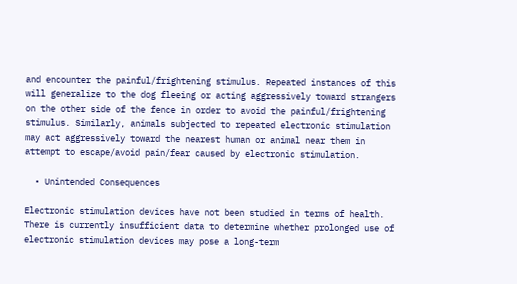and encounter the painful/frightening stimulus. Repeated instances of this will generalize to the dog fleeing or acting aggressively toward strangers on the other side of the fence in order to avoid the painful/frightening stimulus. Similarly, animals subjected to repeated electronic stimulation may act aggressively toward the nearest human or animal near them in attempt to escape/avoid pain/fear caused by electronic stimulation.

  • Unintended Consequences

Electronic stimulation devices have not been studied in terms of health. There is currently insufficient data to determine whether prolonged use of electronic stimulation devices may pose a long-term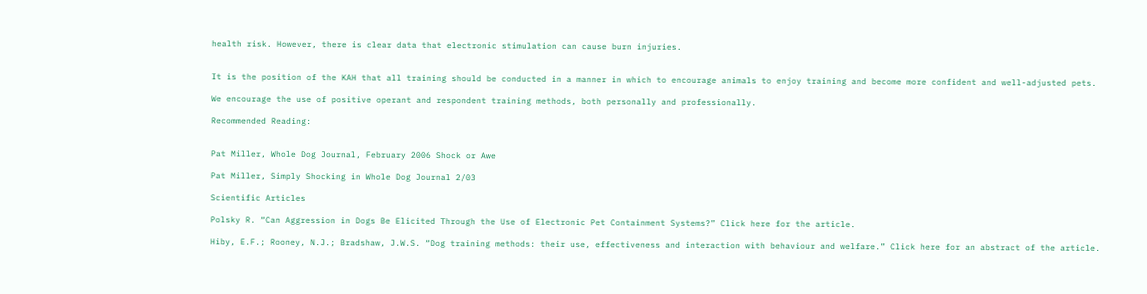health risk. However, there is clear data that electronic stimulation can cause burn injuries.


It is the position of the KAH that all training should be conducted in a manner in which to encourage animals to enjoy training and become more confident and well-adjusted pets.

We encourage the use of positive operant and respondent training methods, both personally and professionally.

Recommended Reading:


Pat Miller, Whole Dog Journal, February 2006 Shock or Awe

Pat Miller, Simply Shocking in Whole Dog Journal 2/03

Scientific Articles

Polsky R. “Can Aggression in Dogs Be Elicited Through the Use of Electronic Pet Containment Systems?” Click here for the article.

Hiby, E.F.; Rooney, N.J.; Bradshaw, J.W.S. “Dog training methods: their use, effectiveness and interaction with behaviour and welfare.” Click here for an abstract of the article.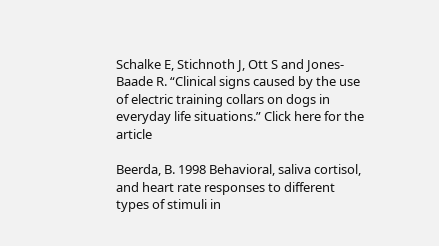Schalke E, Stichnoth J, Ott S and Jones-Baade R. “Clinical signs caused by the use of electric training collars on dogs in everyday life situations.” Click here for the article

Beerda, B. 1998 Behavioral, saliva cortisol, and heart rate responses to different types of stimuli in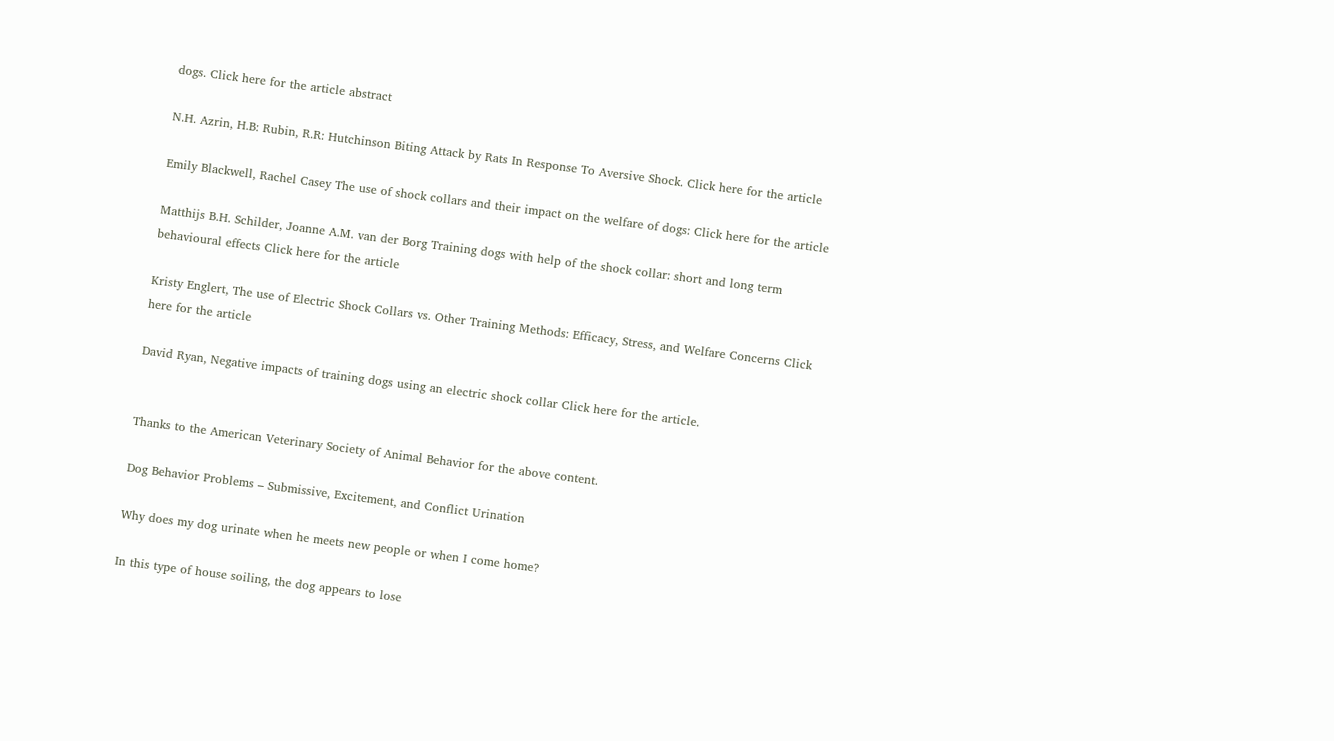dogs. Click here for the article abstract

N.H. Azrin, H.B: Rubin, R.R: Hutchinson Biting Attack by Rats In Response To Aversive Shock. Click here for the article

Emily Blackwell, Rachel Casey The use of shock collars and their impact on the welfare of dogs: Click here for the article

Matthijs B.H. Schilder, Joanne A.M. van der Borg Training dogs with help of the shock collar: short and long term behavioural effects Click here for the article

Kristy Englert, The use of Electric Shock Collars vs. Other Training Methods: Efficacy, Stress, and Welfare Concerns Click here for the article

David Ryan, Negative impacts of training dogs using an electric shock collar Click here for the article.


Thanks to the American Veterinary Society of Animal Behavior for the above content.

Dog Behavior Problems – Submissive, Excitement, and Conflict Urination

Why does my dog urinate when he meets new people or when I come home?

In this type of house soiling, the dog appears to lose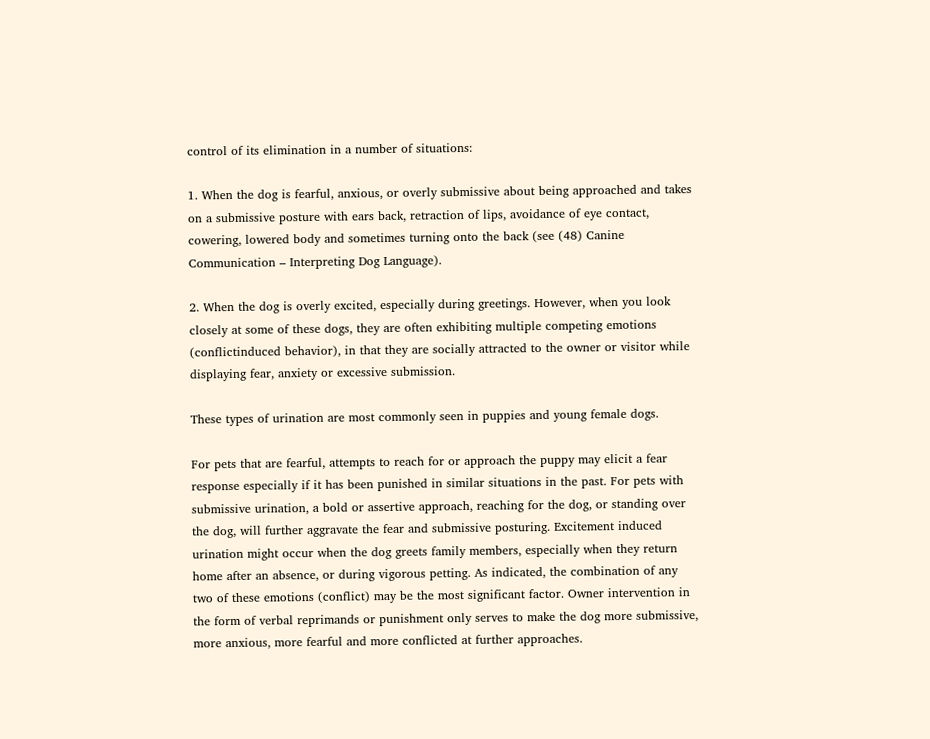control of its elimination in a number of situations:

1. When the dog is fearful, anxious, or overly submissive about being approached and takes on a submissive posture with ears back, retraction of lips, avoidance of eye contact, cowering, lowered body and sometimes turning onto the back (see (48) Canine Communication – Interpreting Dog Language).

2. When the dog is overly excited, especially during greetings. However, when you look closely at some of these dogs, they are often exhibiting multiple competing emotions (conflictinduced behavior), in that they are socially attracted to the owner or visitor while displaying fear, anxiety or excessive submission.

These types of urination are most commonly seen in puppies and young female dogs.

For pets that are fearful, attempts to reach for or approach the puppy may elicit a fear response especially if it has been punished in similar situations in the past. For pets with submissive urination, a bold or assertive approach, reaching for the dog, or standing over the dog, will further aggravate the fear and submissive posturing. Excitement induced urination might occur when the dog greets family members, especially when they return home after an absence, or during vigorous petting. As indicated, the combination of any two of these emotions (conflict) may be the most significant factor. Owner intervention in the form of verbal reprimands or punishment only serves to make the dog more submissive, more anxious, more fearful and more conflicted at further approaches.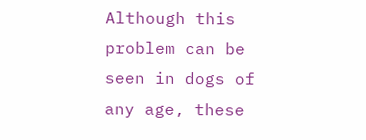Although this problem can be seen in dogs of any age, these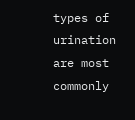types of urination are most commonly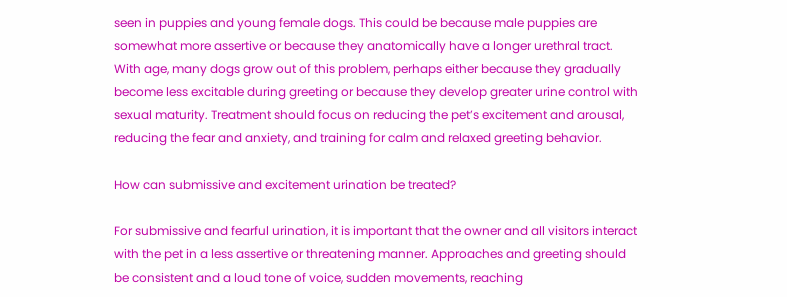seen in puppies and young female dogs. This could be because male puppies are somewhat more assertive or because they anatomically have a longer urethral tract. With age, many dogs grow out of this problem, perhaps either because they gradually become less excitable during greeting or because they develop greater urine control with sexual maturity. Treatment should focus on reducing the pet’s excitement and arousal, reducing the fear and anxiety, and training for calm and relaxed greeting behavior.

How can submissive and excitement urination be treated?

For submissive and fearful urination, it is important that the owner and all visitors interact with the pet in a less assertive or threatening manner. Approaches and greeting should be consistent and a loud tone of voice, sudden movements, reaching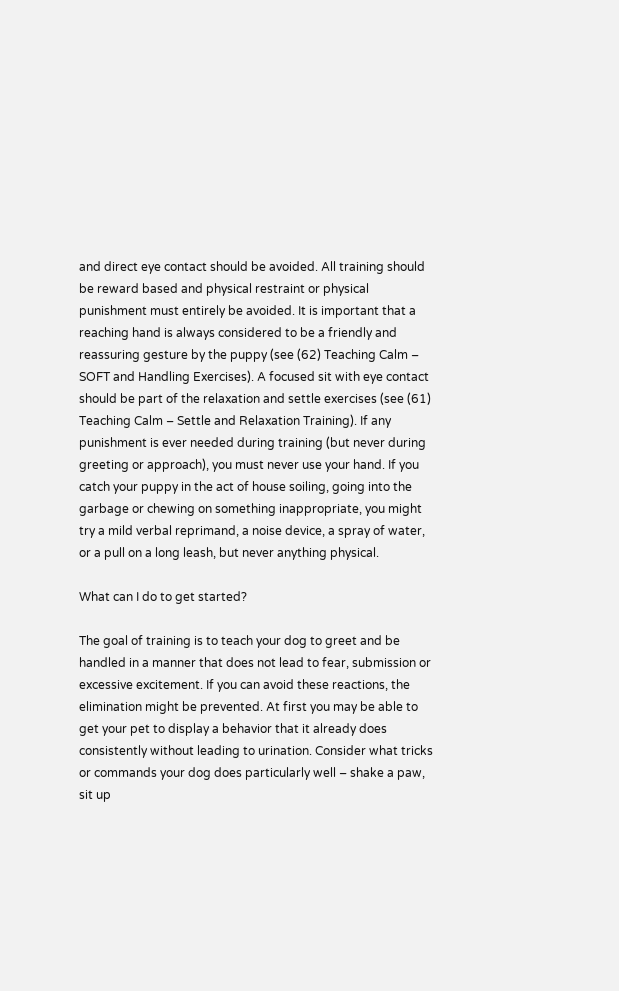and direct eye contact should be avoided. All training should be reward based and physical restraint or physical punishment must entirely be avoided. It is important that a reaching hand is always considered to be a friendly and reassuring gesture by the puppy (see (62) Teaching Calm – SOFT and Handling Exercises). A focused sit with eye contact should be part of the relaxation and settle exercises (see (61) Teaching Calm – Settle and Relaxation Training). If any punishment is ever needed during training (but never during greeting or approach), you must never use your hand. If you catch your puppy in the act of house soiling, going into the garbage or chewing on something inappropriate, you might try a mild verbal reprimand, a noise device, a spray of water, or a pull on a long leash, but never anything physical.

What can I do to get started?

The goal of training is to teach your dog to greet and be handled in a manner that does not lead to fear, submission or excessive excitement. If you can avoid these reactions, the elimination might be prevented. At first you may be able to get your pet to display a behavior that it already does consistently without leading to urination. Consider what tricks or commands your dog does particularly well – shake a paw, sit up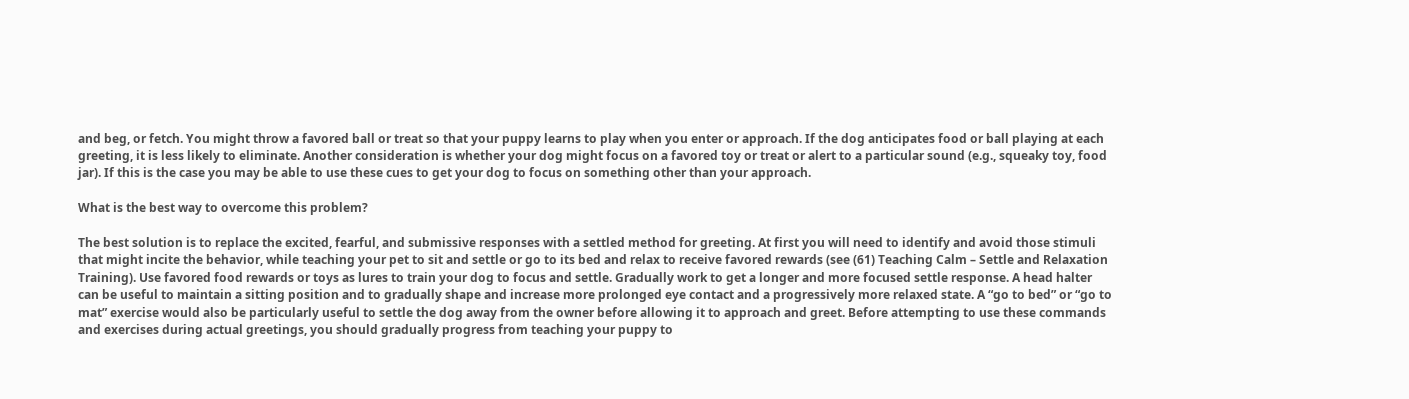and beg, or fetch. You might throw a favored ball or treat so that your puppy learns to play when you enter or approach. If the dog anticipates food or ball playing at each greeting, it is less likely to eliminate. Another consideration is whether your dog might focus on a favored toy or treat or alert to a particular sound (e.g., squeaky toy, food jar). If this is the case you may be able to use these cues to get your dog to focus on something other than your approach.

What is the best way to overcome this problem?

The best solution is to replace the excited, fearful, and submissive responses with a settled method for greeting. At first you will need to identify and avoid those stimuli that might incite the behavior, while teaching your pet to sit and settle or go to its bed and relax to receive favored rewards (see (61) Teaching Calm – Settle and Relaxation Training). Use favored food rewards or toys as lures to train your dog to focus and settle. Gradually work to get a longer and more focused settle response. A head halter can be useful to maintain a sitting position and to gradually shape and increase more prolonged eye contact and a progressively more relaxed state. A “go to bed” or “go to mat” exercise would also be particularly useful to settle the dog away from the owner before allowing it to approach and greet. Before attempting to use these commands and exercises during actual greetings, you should gradually progress from teaching your puppy to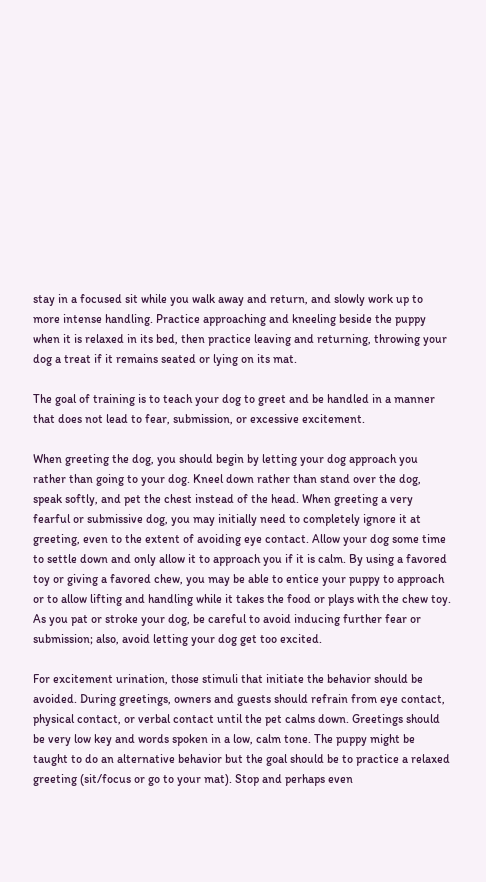stay in a focused sit while you walk away and return, and slowly work up to more intense handling. Practice approaching and kneeling beside the puppy when it is relaxed in its bed, then practice leaving and returning, throwing your dog a treat if it remains seated or lying on its mat.

The goal of training is to teach your dog to greet and be handled in a manner that does not lead to fear, submission, or excessive excitement.

When greeting the dog, you should begin by letting your dog approach you rather than going to your dog. Kneel down rather than stand over the dog, speak softly, and pet the chest instead of the head. When greeting a very fearful or submissive dog, you may initially need to completely ignore it at greeting, even to the extent of avoiding eye contact. Allow your dog some time to settle down and only allow it to approach you if it is calm. By using a favored toy or giving a favored chew, you may be able to entice your puppy to approach or to allow lifting and handling while it takes the food or plays with the chew toy. As you pat or stroke your dog, be careful to avoid inducing further fear or submission; also, avoid letting your dog get too excited.

For excitement urination, those stimuli that initiate the behavior should be avoided. During greetings, owners and guests should refrain from eye contact, physical contact, or verbal contact until the pet calms down. Greetings should be very low key and words spoken in a low, calm tone. The puppy might be taught to do an alternative behavior but the goal should be to practice a relaxed greeting (sit/focus or go to your mat). Stop and perhaps even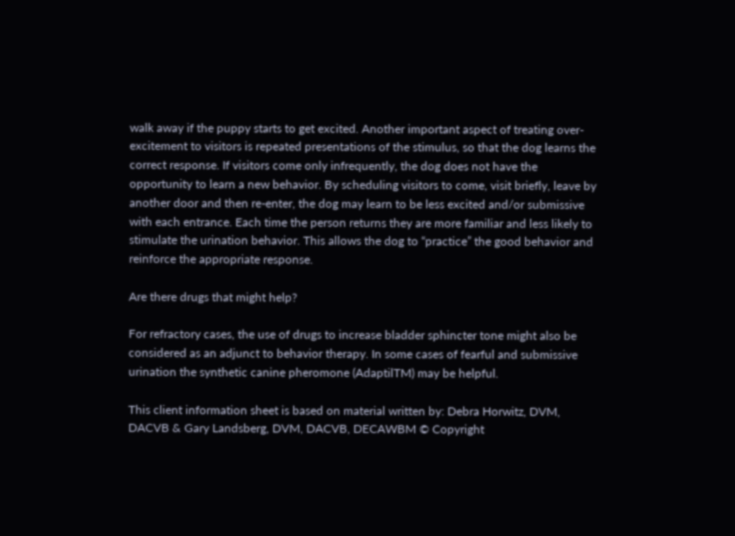walk away if the puppy starts to get excited. Another important aspect of treating over-excitement to visitors is repeated presentations of the stimulus, so that the dog learns the correct response. If visitors come only infrequently, the dog does not have the opportunity to learn a new behavior. By scheduling visitors to come, visit briefly, leave by another door and then re-enter, the dog may learn to be less excited and/or submissive with each entrance. Each time the person returns they are more familiar and less likely to stimulate the urination behavior. This allows the dog to “practice” the good behavior and reinforce the appropriate response.

Are there drugs that might help?

For refractory cases, the use of drugs to increase bladder sphincter tone might also be considered as an adjunct to behavior therapy. In some cases of fearful and submissive urination the synthetic canine pheromone (AdaptilTM) may be helpful.

This client information sheet is based on material written by: Debra Horwitz, DVM, DACVB & Gary Landsberg, DVM, DACVB, DECAWBM © Copyright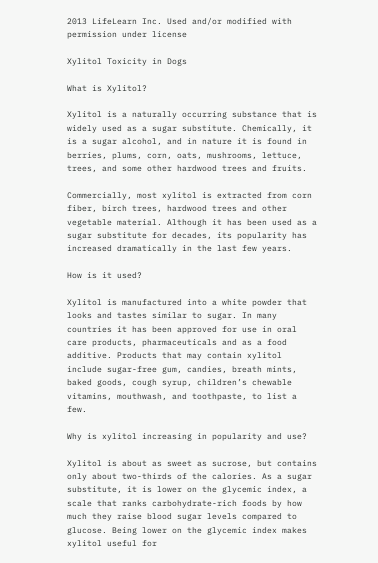2013 LifeLearn Inc. Used and/or modified with permission under license

Xylitol Toxicity in Dogs

What is Xylitol?

Xylitol is a naturally occurring substance that is widely used as a sugar substitute. Chemically, it is a sugar alcohol, and in nature it is found in berries, plums, corn, oats, mushrooms, lettuce, trees, and some other hardwood trees and fruits.

Commercially, most xylitol is extracted from corn fiber, birch trees, hardwood trees and other vegetable material. Although it has been used as a sugar substitute for decades, its popularity has increased dramatically in the last few years.

How is it used?

Xylitol is manufactured into a white powder that looks and tastes similar to sugar. In many countries it has been approved for use in oral care products, pharmaceuticals and as a food additive. Products that may contain xylitol include sugar-free gum, candies, breath mints, baked goods, cough syrup, children’s chewable vitamins, mouthwash, and toothpaste, to list a few.

Why is xylitol increasing in popularity and use?

Xylitol is about as sweet as sucrose, but contains only about two-thirds of the calories. As a sugar substitute, it is lower on the glycemic index, a scale that ranks carbohydrate-rich foods by how much they raise blood sugar levels compared to glucose. Being lower on the glycemic index makes xylitol useful for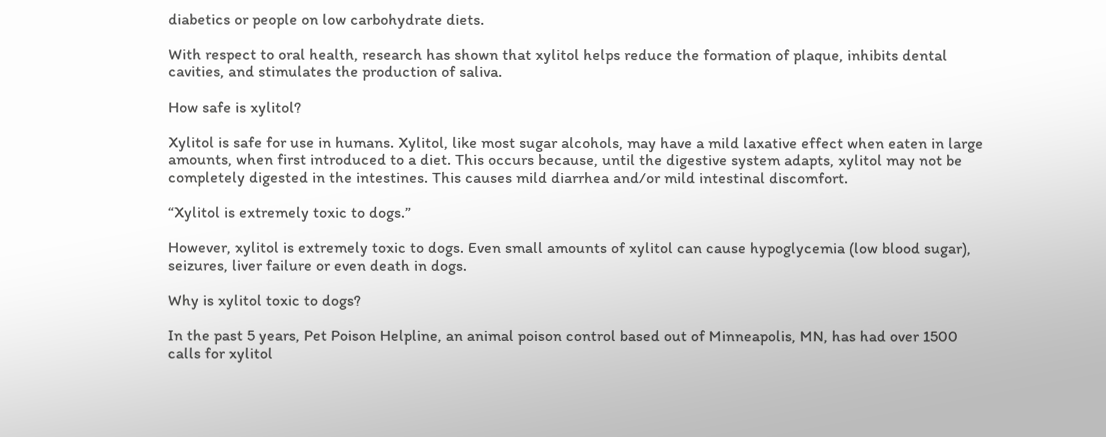diabetics or people on low carbohydrate diets.

With respect to oral health, research has shown that xylitol helps reduce the formation of plaque, inhibits dental cavities, and stimulates the production of saliva.

How safe is xylitol?

Xylitol is safe for use in humans. Xylitol, like most sugar alcohols, may have a mild laxative effect when eaten in large amounts, when first introduced to a diet. This occurs because, until the digestive system adapts, xylitol may not be completely digested in the intestines. This causes mild diarrhea and/or mild intestinal discomfort.

“Xylitol is extremely toxic to dogs.”

However, xylitol is extremely toxic to dogs. Even small amounts of xylitol can cause hypoglycemia (low blood sugar), seizures, liver failure or even death in dogs.

Why is xylitol toxic to dogs?

In the past 5 years, Pet Poison Helpline, an animal poison control based out of Minneapolis, MN, has had over 1500 calls for xylitol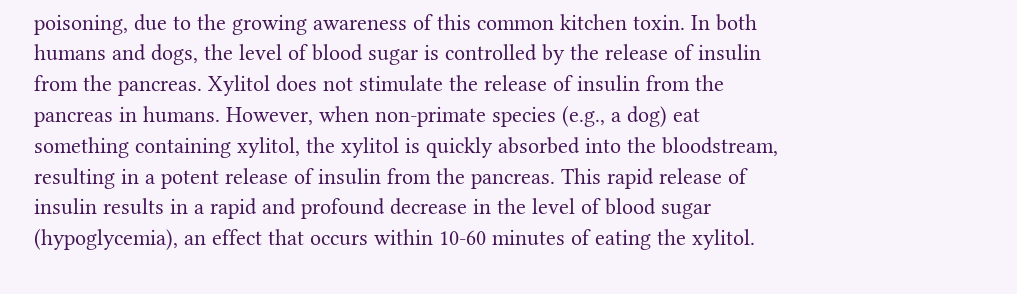poisoning, due to the growing awareness of this common kitchen toxin. In both humans and dogs, the level of blood sugar is controlled by the release of insulin from the pancreas. Xylitol does not stimulate the release of insulin from the pancreas in humans. However, when non-primate species (e.g., a dog) eat something containing xylitol, the xylitol is quickly absorbed into the bloodstream, resulting in a potent release of insulin from the pancreas. This rapid release of insulin results in a rapid and profound decrease in the level of blood sugar (hypoglycemia), an effect that occurs within 10-60 minutes of eating the xylitol.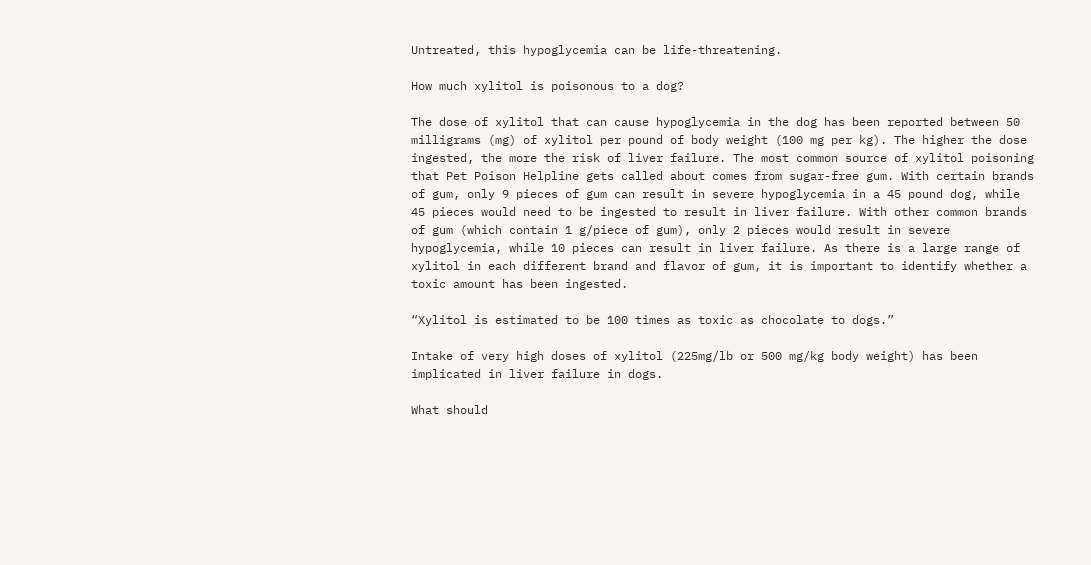Untreated, this hypoglycemia can be life-threatening.

How much xylitol is poisonous to a dog?

The dose of xylitol that can cause hypoglycemia in the dog has been reported between 50 milligrams (mg) of xylitol per pound of body weight (100 mg per kg). The higher the dose ingested, the more the risk of liver failure. The most common source of xylitol poisoning that Pet Poison Helpline gets called about comes from sugar-free gum. With certain brands of gum, only 9 pieces of gum can result in severe hypoglycemia in a 45 pound dog, while 45 pieces would need to be ingested to result in liver failure. With other common brands of gum (which contain 1 g/piece of gum), only 2 pieces would result in severe hypoglycemia, while 10 pieces can result in liver failure. As there is a large range of xylitol in each different brand and flavor of gum, it is important to identify whether a toxic amount has been ingested.

“Xylitol is estimated to be 100 times as toxic as chocolate to dogs.”

Intake of very high doses of xylitol (225mg/lb or 500 mg/kg body weight) has been implicated in liver failure in dogs.

What should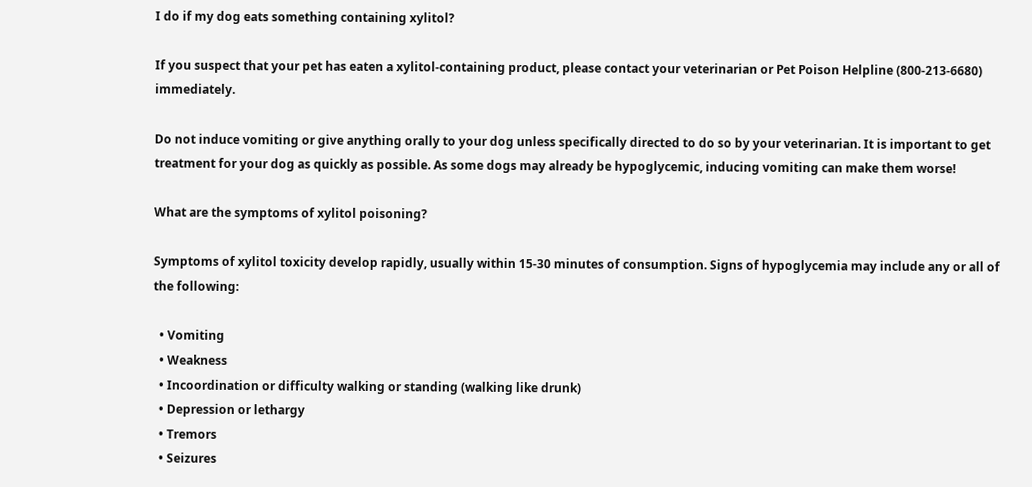I do if my dog eats something containing xylitol?

If you suspect that your pet has eaten a xylitol-containing product, please contact your veterinarian or Pet Poison Helpline (800-213-6680) immediately.

Do not induce vomiting or give anything orally to your dog unless specifically directed to do so by your veterinarian. It is important to get treatment for your dog as quickly as possible. As some dogs may already be hypoglycemic, inducing vomiting can make them worse!

What are the symptoms of xylitol poisoning?

Symptoms of xylitol toxicity develop rapidly, usually within 15-30 minutes of consumption. Signs of hypoglycemia may include any or all of the following:

  • Vomiting
  • Weakness
  • Incoordination or difficulty walking or standing (walking like drunk)
  • Depression or lethargy
  • Tremors
  • Seizures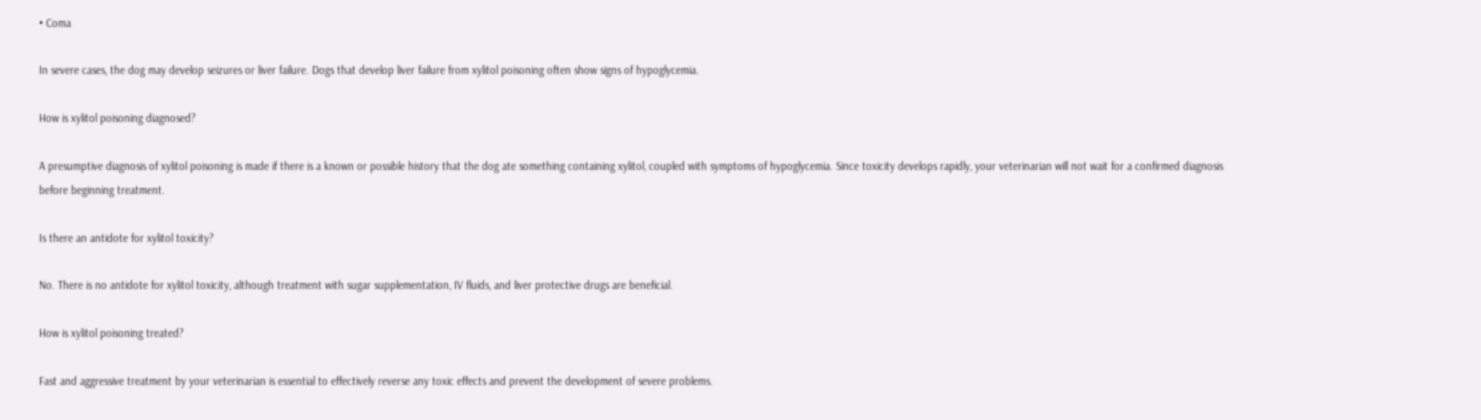• Coma

In severe cases, the dog may develop seizures or liver failure. Dogs that develop liver failure from xylitol poisoning often show signs of hypoglycemia.

How is xylitol poisoning diagnosed?

A presumptive diagnosis of xylitol poisoning is made if there is a known or possible history that the dog ate something containing xylitol, coupled with symptoms of hypoglycemia. Since toxicity develops rapidly, your veterinarian will not wait for a confirmed diagnosis before beginning treatment.

Is there an antidote for xylitol toxicity?

No. There is no antidote for xylitol toxicity, although treatment with sugar supplementation, IV fluids, and liver protective drugs are beneficial.

How is xylitol poisoning treated?

Fast and aggressive treatment by your veterinarian is essential to effectively reverse any toxic effects and prevent the development of severe problems.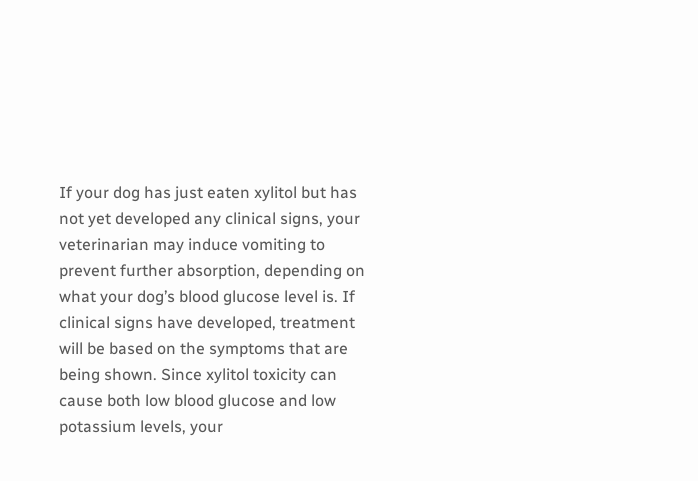If your dog has just eaten xylitol but has not yet developed any clinical signs, your veterinarian may induce vomiting to prevent further absorption, depending on what your dog’s blood glucose level is. If clinical signs have developed, treatment will be based on the symptoms that are being shown. Since xylitol toxicity can cause both low blood glucose and low potassium levels, your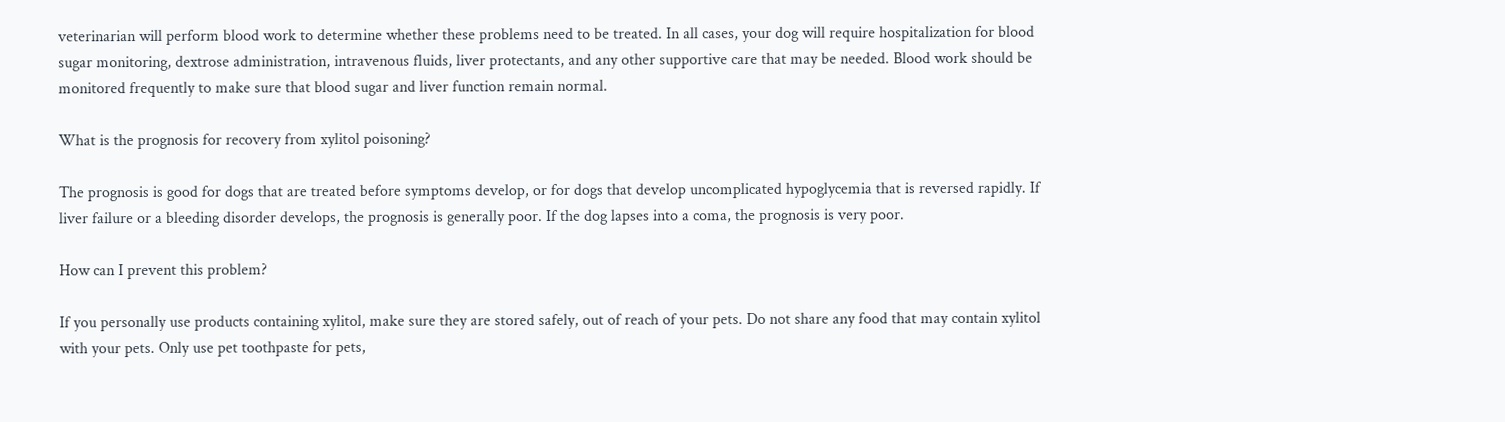veterinarian will perform blood work to determine whether these problems need to be treated. In all cases, your dog will require hospitalization for blood sugar monitoring, dextrose administration, intravenous fluids, liver protectants, and any other supportive care that may be needed. Blood work should be monitored frequently to make sure that blood sugar and liver function remain normal.

What is the prognosis for recovery from xylitol poisoning?

The prognosis is good for dogs that are treated before symptoms develop, or for dogs that develop uncomplicated hypoglycemia that is reversed rapidly. If liver failure or a bleeding disorder develops, the prognosis is generally poor. If the dog lapses into a coma, the prognosis is very poor.

How can I prevent this problem?

If you personally use products containing xylitol, make sure they are stored safely, out of reach of your pets. Do not share any food that may contain xylitol with your pets. Only use pet toothpaste for pets,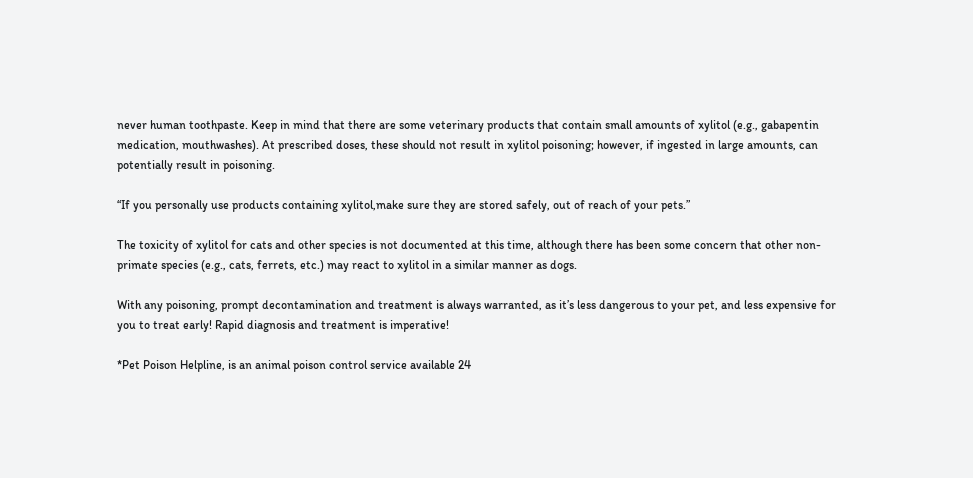never human toothpaste. Keep in mind that there are some veterinary products that contain small amounts of xylitol (e.g., gabapentin medication, mouthwashes). At prescribed doses, these should not result in xylitol poisoning; however, if ingested in large amounts, can potentially result in poisoning.

“If you personally use products containing xylitol,make sure they are stored safely, out of reach of your pets.”

The toxicity of xylitol for cats and other species is not documented at this time, although there has been some concern that other non-primate species (e.g., cats, ferrets, etc.) may react to xylitol in a similar manner as dogs.

With any poisoning, prompt decontamination and treatment is always warranted, as it’s less dangerous to your pet, and less expensive for you to treat early! Rapid diagnosis and treatment is imperative!

*Pet Poison Helpline, is an animal poison control service available 24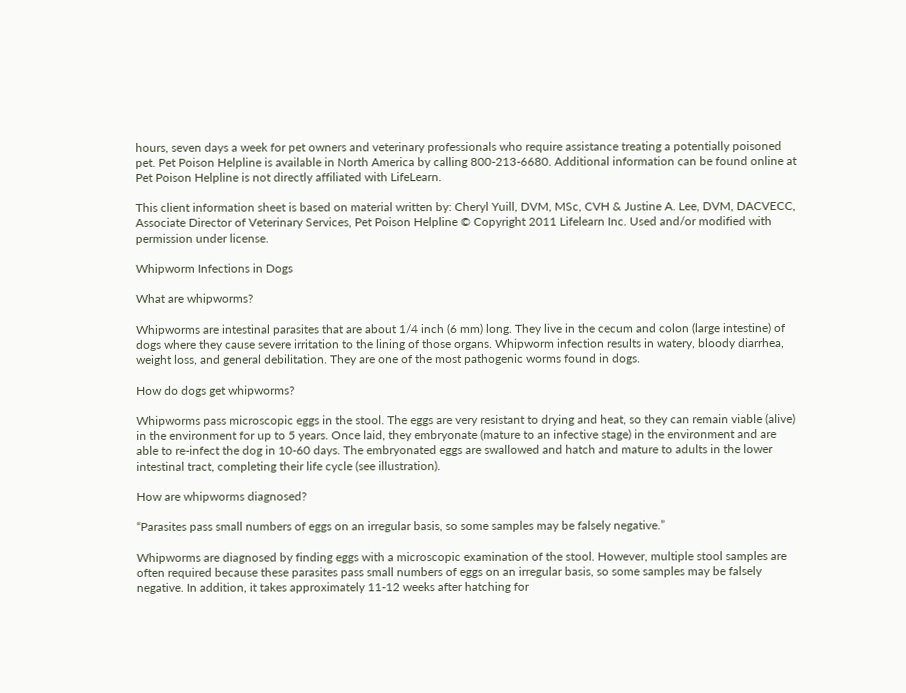hours, seven days a week for pet owners and veterinary professionals who require assistance treating a potentially poisoned pet. Pet Poison Helpline is available in North America by calling 800-213-6680. Additional information can be found online at Pet Poison Helpline is not directly affiliated with LifeLearn.

This client information sheet is based on material written by: Cheryl Yuill, DVM, MSc, CVH & Justine A. Lee, DVM, DACVECC, Associate Director of Veterinary Services, Pet Poison Helpline © Copyright 2011 Lifelearn Inc. Used and/or modified with permission under license.

Whipworm Infections in Dogs

What are whipworms?

Whipworms are intestinal parasites that are about 1/4 inch (6 mm) long. They live in the cecum and colon (large intestine) of dogs where they cause severe irritation to the lining of those organs. Whipworm infection results in watery, bloody diarrhea, weight loss, and general debilitation. They are one of the most pathogenic worms found in dogs.

How do dogs get whipworms?

Whipworms pass microscopic eggs in the stool. The eggs are very resistant to drying and heat, so they can remain viable (alive) in the environment for up to 5 years. Once laid, they embryonate (mature to an infective stage) in the environment and are able to re-infect the dog in 10-60 days. The embryonated eggs are swallowed and hatch and mature to adults in the lower intestinal tract, completing their life cycle (see illustration).

How are whipworms diagnosed?

“Parasites pass small numbers of eggs on an irregular basis, so some samples may be falsely negative.”

Whipworms are diagnosed by finding eggs with a microscopic examination of the stool. However, multiple stool samples are often required because these parasites pass small numbers of eggs on an irregular basis, so some samples may be falsely negative. In addition, it takes approximately 11-12 weeks after hatching for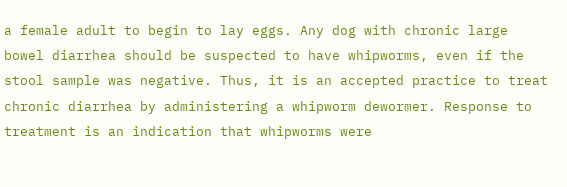a female adult to begin to lay eggs. Any dog with chronic large bowel diarrhea should be suspected to have whipworms, even if the stool sample was negative. Thus, it is an accepted practice to treat chronic diarrhea by administering a whipworm dewormer. Response to treatment is an indication that whipworms were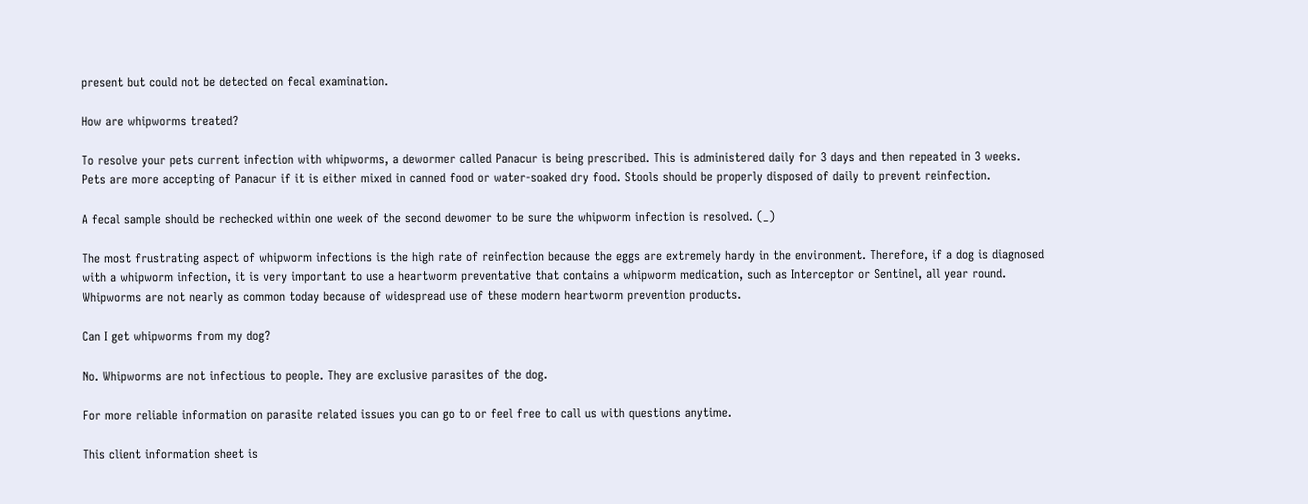present but could not be detected on fecal examination.

How are whipworms treated?

To resolve your pets current infection with whipworms, a dewormer called Panacur is being prescribed. This is administered daily for 3 days and then repeated in 3 weeks. Pets are more accepting of Panacur if it is either mixed in canned food or water-soaked dry food. Stools should be properly disposed of daily to prevent reinfection.

A fecal sample should be rechecked within one week of the second dewomer to be sure the whipworm infection is resolved. (_)

The most frustrating aspect of whipworm infections is the high rate of reinfection because the eggs are extremely hardy in the environment. Therefore, if a dog is diagnosed with a whipworm infection, it is very important to use a heartworm preventative that contains a whipworm medication, such as Interceptor or Sentinel, all year round. Whipworms are not nearly as common today because of widespread use of these modern heartworm prevention products.

Can I get whipworms from my dog?

No. Whipworms are not infectious to people. They are exclusive parasites of the dog.

For more reliable information on parasite related issues you can go to or feel free to call us with questions anytime.

This client information sheet is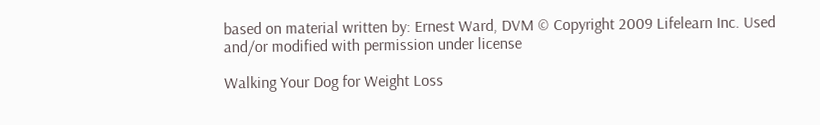based on material written by: Ernest Ward, DVM © Copyright 2009 Lifelearn Inc. Used and/or modified with permission under license

Walking Your Dog for Weight Loss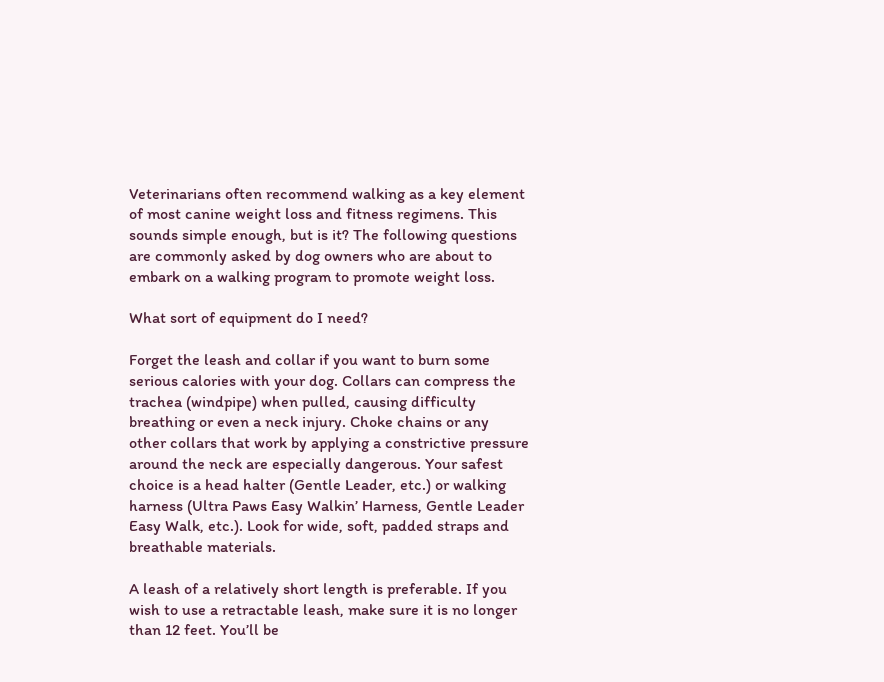Veterinarians often recommend walking as a key element of most canine weight loss and fitness regimens. This sounds simple enough, but is it? The following questions are commonly asked by dog owners who are about to embark on a walking program to promote weight loss.

What sort of equipment do I need?

Forget the leash and collar if you want to burn some serious calories with your dog. Collars can compress the trachea (windpipe) when pulled, causing difficulty breathing or even a neck injury. Choke chains or any other collars that work by applying a constrictive pressure around the neck are especially dangerous. Your safest choice is a head halter (Gentle Leader, etc.) or walking harness (Ultra Paws Easy Walkin’ Harness, Gentle Leader Easy Walk, etc.). Look for wide, soft, padded straps and breathable materials.

A leash of a relatively short length is preferable. If you wish to use a retractable leash, make sure it is no longer than 12 feet. You’ll be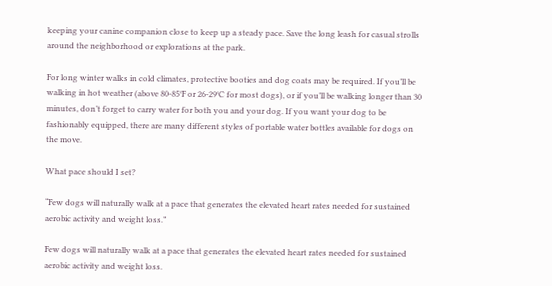keeping your canine companion close to keep up a steady pace. Save the long leash for casual strolls around the neighborhood or explorations at the park.

For long winter walks in cold climates, protective booties and dog coats may be required. If you’ll be walking in hot weather (above 80-85°F or 26-29°C for most dogs), or if you’ll be walking longer than 30 minutes, don’t forget to carry water for both you and your dog. If you want your dog to be fashionably equipped, there are many different styles of portable water bottles available for dogs on the move.

What pace should I set?

“Few dogs will naturally walk at a pace that generates the elevated heart rates needed for sustained aerobic activity and weight loss.”

Few dogs will naturally walk at a pace that generates the elevated heart rates needed for sustained aerobic activity and weight loss.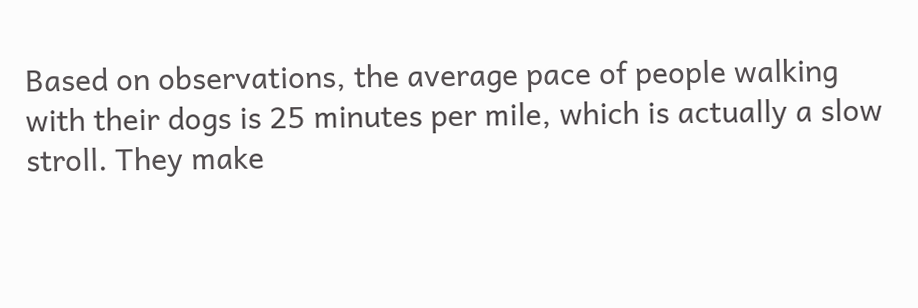Based on observations, the average pace of people walking with their dogs is 25 minutes per mile, which is actually a slow stroll. They make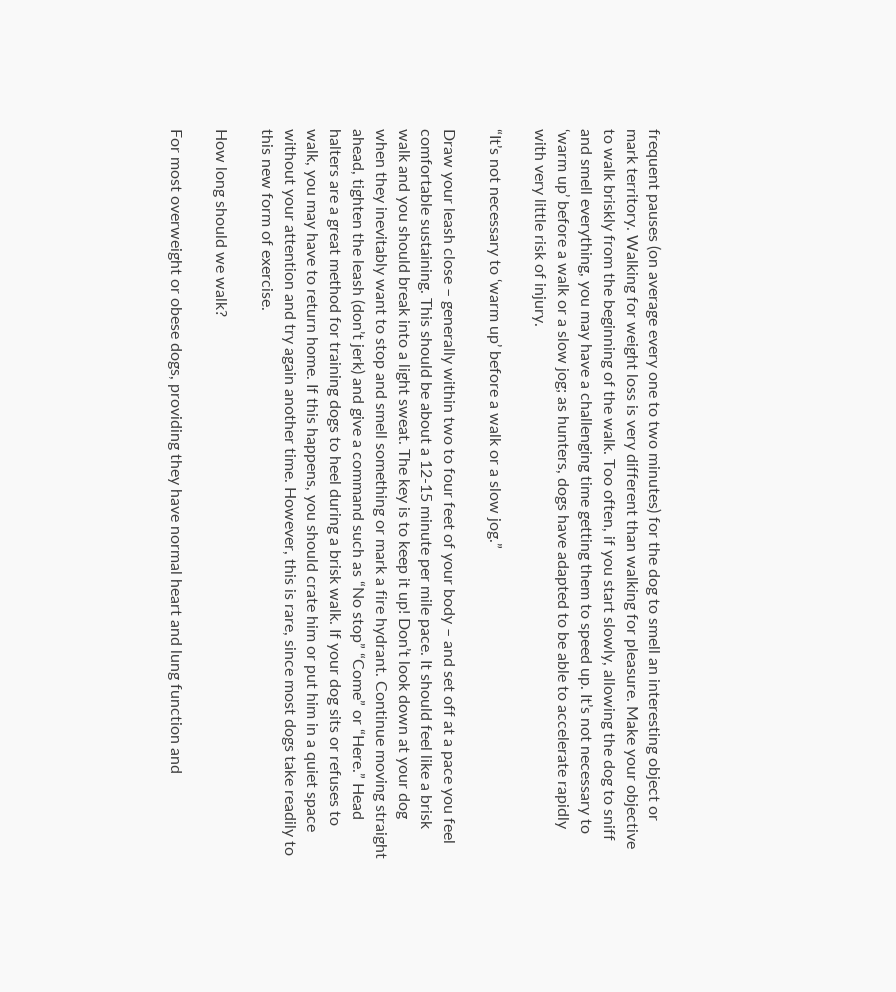frequent pauses (on average every one to two minutes) for the dog to smell an interesting object or mark territory. Walking for weight loss is very different than walking for pleasure. Make your objective to walk briskly from the beginning of the walk. Too often, if you start slowly, allowing the dog to sniff and smell everything, you may have a challenging time getting them to speed up. It’s not necessary to ‘warm up’ before a walk or a slow jog; as hunters, dogs have adapted to be able to accelerate rapidly with very little risk of injury.

“It’s not necessary to ‘warm up’ before a walk or a slow jog.”

Draw your leash close – generally within two to four feet of your body – and set off at a pace you feel comfortable sustaining. This should be about a 12-15 minute per mile pace. It should feel like a brisk walk and you should break into a light sweat. The key is to keep it up! Don’t look down at your dog when they inevitably want to stop and smell something or mark a fire hydrant. Continue moving straight ahead, tighten the leash (don’t jerk) and give a command such as “No stop” “Come” or “Here.” Head halters are a great method for training dogs to heel during a brisk walk. If your dog sits or refuses to walk, you may have to return home. If this happens, you should crate him or put him in a quiet space without your attention and try again another time. However, this is rare, since most dogs take readily to this new form of exercise.

How long should we walk?

For most overweight or obese dogs, providing they have normal heart and lung function and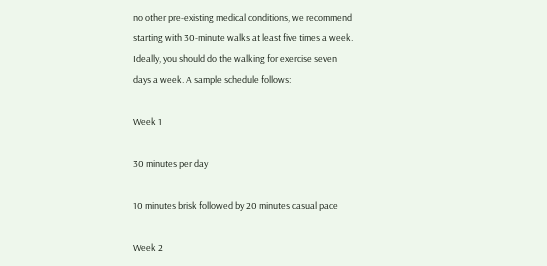no other pre-existing medical conditions, we recommend starting with 30-minute walks at least five times a week. Ideally, you should do the walking for exercise seven days a week. A sample schedule follows:

Week 1

30 minutes per day

10 minutes brisk followed by 20 minutes casual pace

Week 2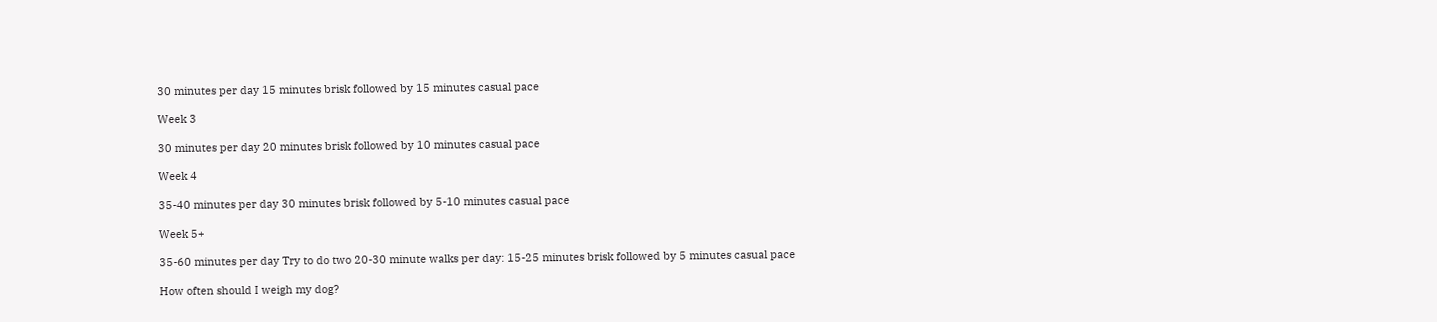30 minutes per day 15 minutes brisk followed by 15 minutes casual pace

Week 3

30 minutes per day 20 minutes brisk followed by 10 minutes casual pace

Week 4

35-40 minutes per day 30 minutes brisk followed by 5-10 minutes casual pace

Week 5+

35-60 minutes per day Try to do two 20-30 minute walks per day: 15-25 minutes brisk followed by 5 minutes casual pace

How often should I weigh my dog?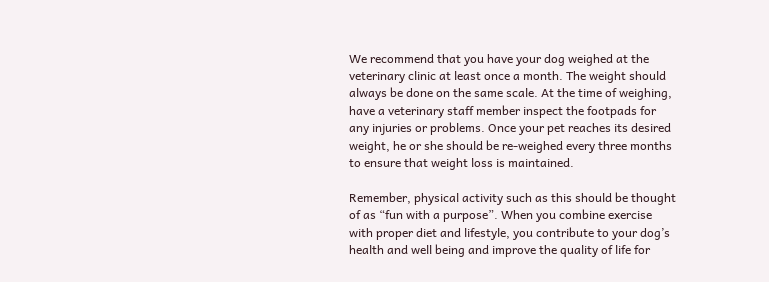We recommend that you have your dog weighed at the veterinary clinic at least once a month. The weight should always be done on the same scale. At the time of weighing, have a veterinary staff member inspect the footpads for any injuries or problems. Once your pet reaches its desired weight, he or she should be re-weighed every three months to ensure that weight loss is maintained.

Remember, physical activity such as this should be thought of as “fun with a purpose”. When you combine exercise with proper diet and lifestyle, you contribute to your dog’s health and well being and improve the quality of life for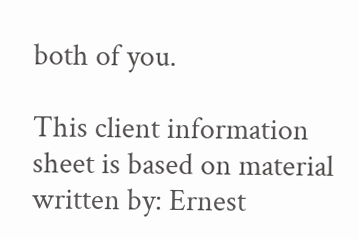both of you.

This client information sheet is based on material written by: Ernest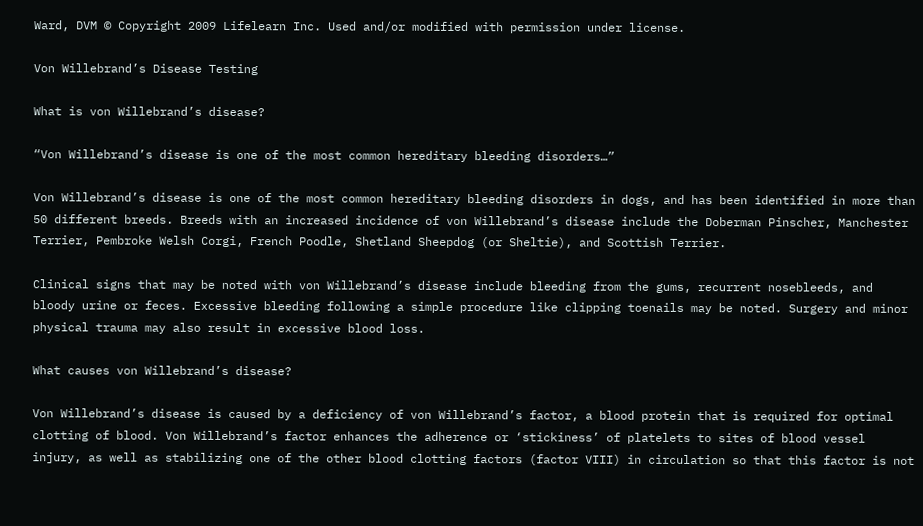Ward, DVM © Copyright 2009 Lifelearn Inc. Used and/or modified with permission under license.

Von Willebrand’s Disease Testing

What is von Willebrand’s disease?

“Von Willebrand’s disease is one of the most common hereditary bleeding disorders…”

Von Willebrand’s disease is one of the most common hereditary bleeding disorders in dogs, and has been identified in more than 50 different breeds. Breeds with an increased incidence of von Willebrand’s disease include the Doberman Pinscher, Manchester Terrier, Pembroke Welsh Corgi, French Poodle, Shetland Sheepdog (or Sheltie), and Scottish Terrier.

Clinical signs that may be noted with von Willebrand’s disease include bleeding from the gums, recurrent nosebleeds, and bloody urine or feces. Excessive bleeding following a simple procedure like clipping toenails may be noted. Surgery and minor physical trauma may also result in excessive blood loss.

What causes von Willebrand’s disease?

Von Willebrand’s disease is caused by a deficiency of von Willebrand’s factor, a blood protein that is required for optimal clotting of blood. Von Willebrand’s factor enhances the adherence or ‘stickiness’ of platelets to sites of blood vessel injury, as well as stabilizing one of the other blood clotting factors (factor VIII) in circulation so that this factor is not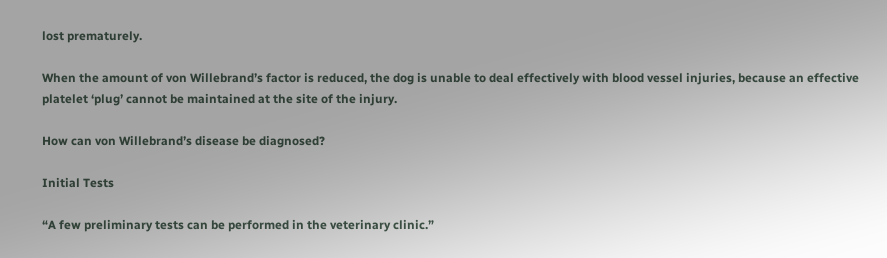lost prematurely.

When the amount of von Willebrand’s factor is reduced, the dog is unable to deal effectively with blood vessel injuries, because an effective platelet ‘plug’ cannot be maintained at the site of the injury.

How can von Willebrand’s disease be diagnosed?

Initial Tests

“A few preliminary tests can be performed in the veterinary clinic.”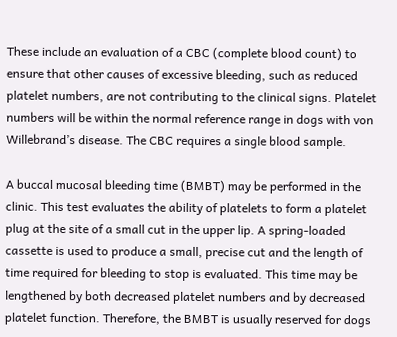These include an evaluation of a CBC (complete blood count) to ensure that other causes of excessive bleeding, such as reduced platelet numbers, are not contributing to the clinical signs. Platelet numbers will be within the normal reference range in dogs with von Willebrand’s disease. The CBC requires a single blood sample.

A buccal mucosal bleeding time (BMBT) may be performed in the clinic. This test evaluates the ability of platelets to form a platelet plug at the site of a small cut in the upper lip. A spring-loaded cassette is used to produce a small, precise cut and the length of time required for bleeding to stop is evaluated. This time may be lengthened by both decreased platelet numbers and by decreased platelet function. Therefore, the BMBT is usually reserved for dogs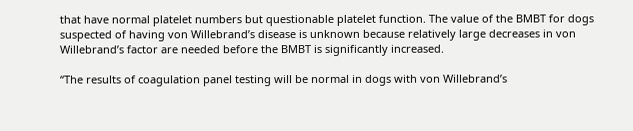that have normal platelet numbers but questionable platelet function. The value of the BMBT for dogs suspected of having von Willebrand’s disease is unknown because relatively large decreases in von Willebrand’s factor are needed before the BMBT is significantly increased.

“The results of coagulation panel testing will be normal in dogs with von Willebrand’s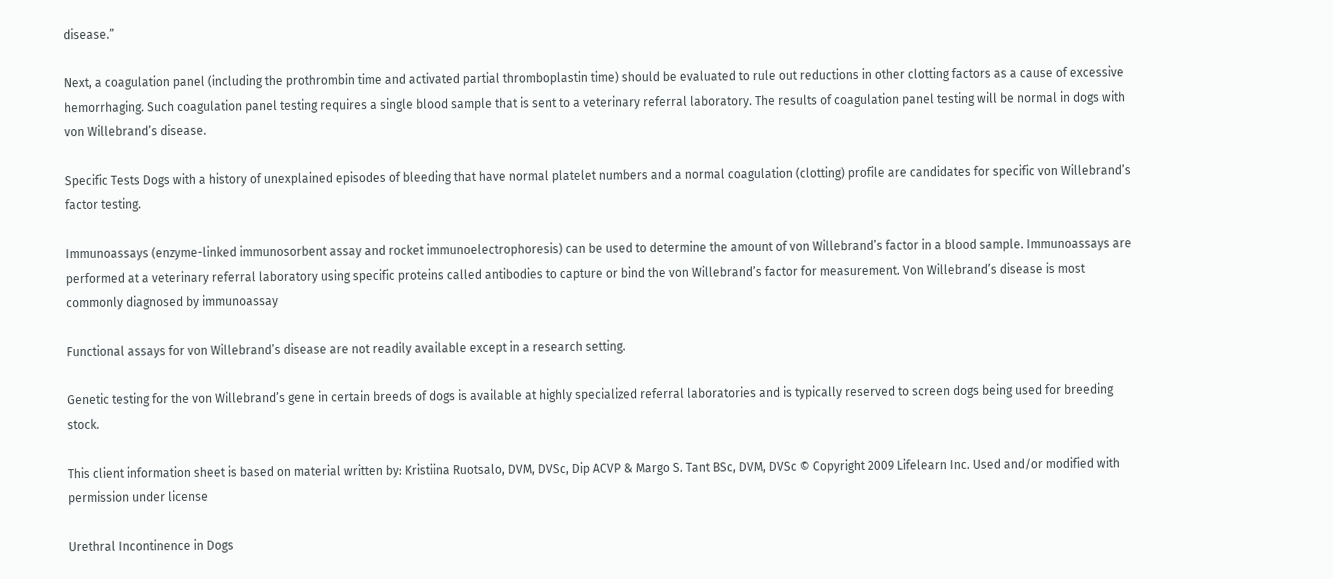disease.”

Next, a coagulation panel (including the prothrombin time and activated partial thromboplastin time) should be evaluated to rule out reductions in other clotting factors as a cause of excessive hemorrhaging. Such coagulation panel testing requires a single blood sample that is sent to a veterinary referral laboratory. The results of coagulation panel testing will be normal in dogs with von Willebrand’s disease.

Specific Tests Dogs with a history of unexplained episodes of bleeding that have normal platelet numbers and a normal coagulation (clotting) profile are candidates for specific von Willebrand’s factor testing.

Immunoassays (enzyme-linked immunosorbent assay and rocket immunoelectrophoresis) can be used to determine the amount of von Willebrand’s factor in a blood sample. Immunoassays are performed at a veterinary referral laboratory using specific proteins called antibodies to capture or bind the von Willebrand’s factor for measurement. Von Willebrand’s disease is most commonly diagnosed by immunoassay

Functional assays for von Willebrand’s disease are not readily available except in a research setting.

Genetic testing for the von Willebrand’s gene in certain breeds of dogs is available at highly specialized referral laboratories and is typically reserved to screen dogs being used for breeding stock.

This client information sheet is based on material written by: Kristiina Ruotsalo, DVM, DVSc, Dip ACVP & Margo S. Tant BSc, DVM, DVSc © Copyright 2009 Lifelearn Inc. Used and/or modified with permission under license

Urethral Incontinence in Dogs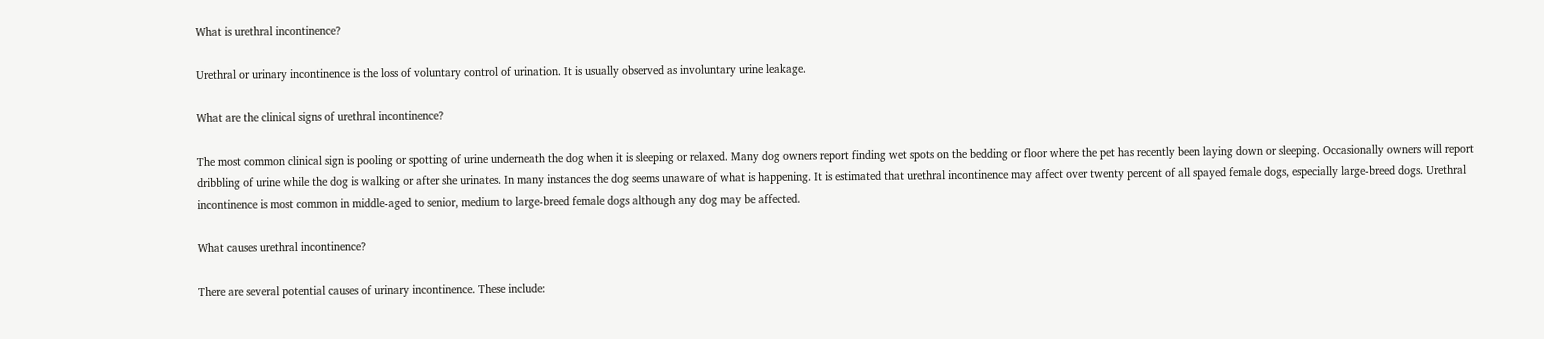What is urethral incontinence?

Urethral or urinary incontinence is the loss of voluntary control of urination. It is usually observed as involuntary urine leakage.

What are the clinical signs of urethral incontinence?

The most common clinical sign is pooling or spotting of urine underneath the dog when it is sleeping or relaxed. Many dog owners report finding wet spots on the bedding or floor where the pet has recently been laying down or sleeping. Occasionally owners will report dribbling of urine while the dog is walking or after she urinates. In many instances the dog seems unaware of what is happening. It is estimated that urethral incontinence may affect over twenty percent of all spayed female dogs, especially large-breed dogs. Urethral incontinence is most common in middle-aged to senior, medium to large-breed female dogs although any dog may be affected.

What causes urethral incontinence?

There are several potential causes of urinary incontinence. These include: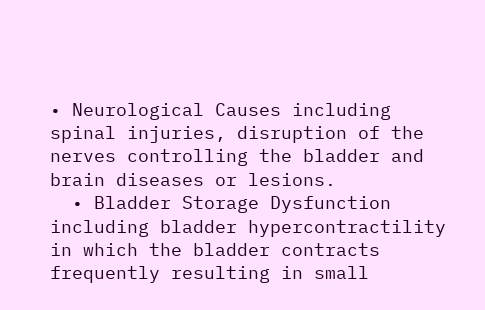• Neurological Causes including spinal injuries, disruption of the nerves controlling the bladder and brain diseases or lesions.
  • Bladder Storage Dysfunction including bladder hypercontractility in which the bladder contracts frequently resulting in small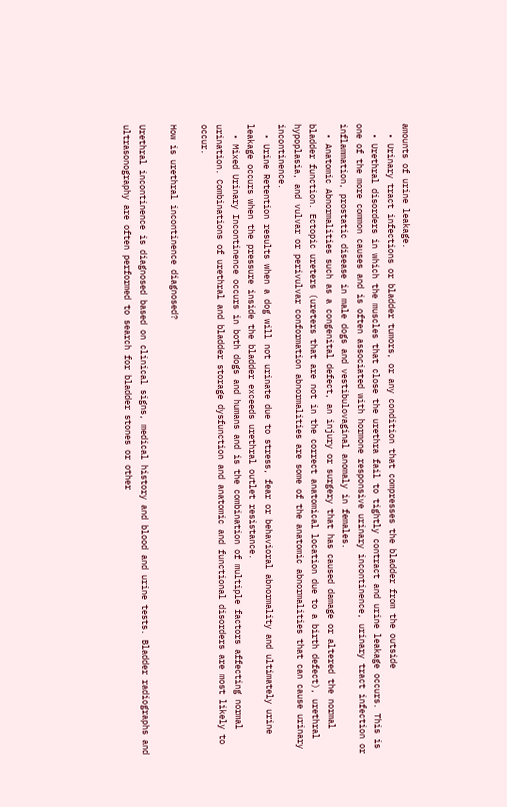amounts of urine leakage.
  • Urinary tract infections or bladder tumors, or any condition that compresses the bladder from the outside
  • Urethral disorders in which the muscles that close the urethra fail to tightly contract and urine leakage occurs. This is one of the more common causes and is often associated with hormone responsive urinary incontinence, urinary tract infection or inflammation, prostatic disease in male dogs and vestibulovaginal anomaly in females.
  • Anatomic Abnormalities such as a congenital defect, an injury or surgery that has caused damage or altered the normal bladder function. Ectopic ureters (ureters that are not in the correct anatomical location due to a birth defect), urethral hypoplasia, and vulvar or perivulvar conformation abnormalities are some of the anatomic abnormalities that can cause urinary incontinence.
  • Urine Retention results when a dog will not urinate due to stress, fear or behavioral abnormality and ultimately urine leakage occurs when the pressure inside the bladder exceeds urethral outlet resistance.
  • Mixed Urinary Incontinence occurs in both dogs and humans and is the combination of multiple factors affecting normal urination. Combinations of urethral and bladder storage dysfunction and anatomic and functional disorders are most likely to occur.

How is urethral incontinence diagnosed?

Urethral incontinence is diagnosed based on clinical signs, medical history and blood and urine tests. Bladder radiographs and ultrasonography are often performed to search for bladder stones or other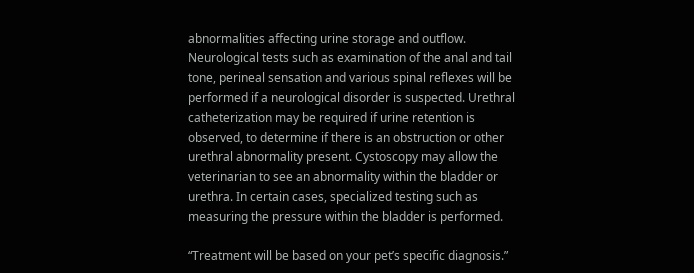abnormalities affecting urine storage and outflow. Neurological tests such as examination of the anal and tail tone, perineal sensation and various spinal reflexes will be performed if a neurological disorder is suspected. Urethral catheterization may be required if urine retention is observed, to determine if there is an obstruction or other urethral abnormality present. Cystoscopy may allow the veterinarian to see an abnormality within the bladder or urethra. In certain cases, specialized testing such as measuring the pressure within the bladder is performed.

“Treatment will be based on your pet’s specific diagnosis.”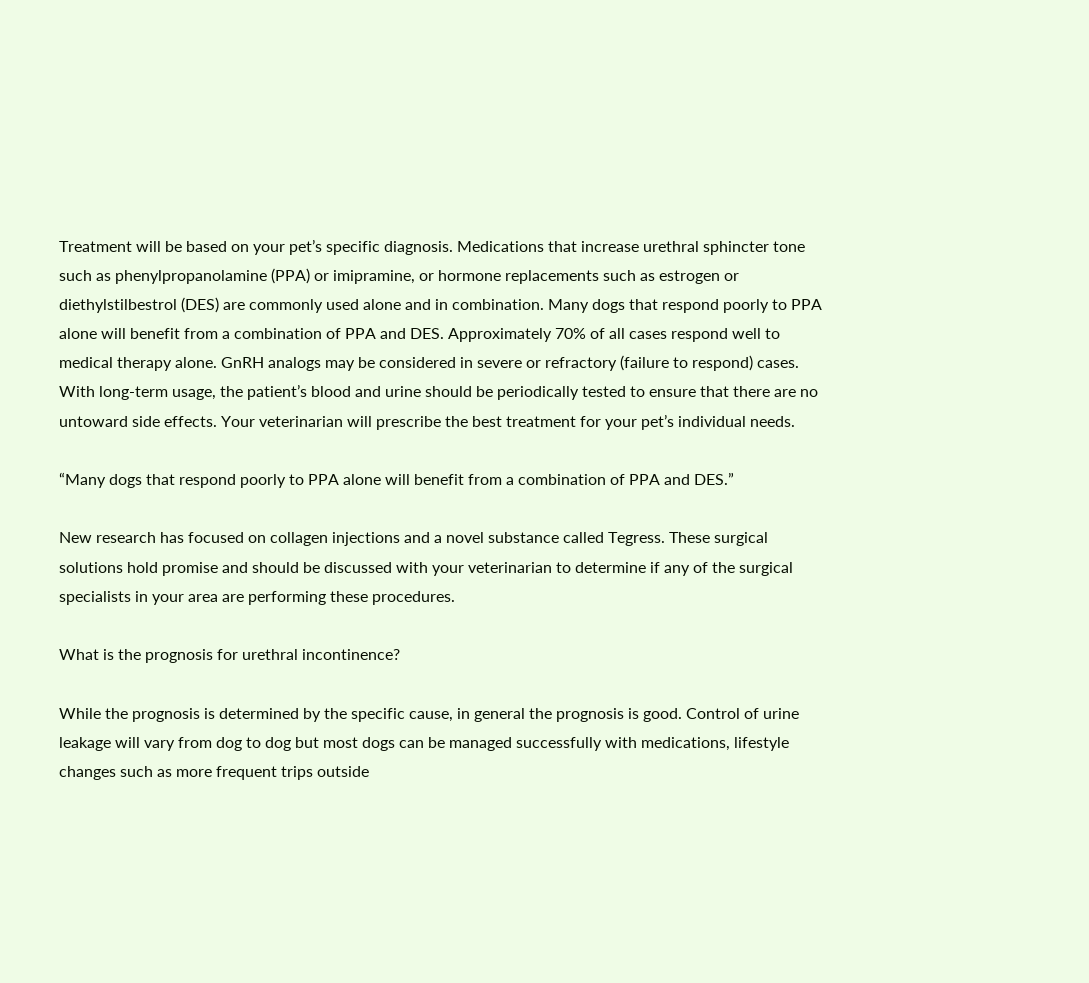Treatment will be based on your pet’s specific diagnosis. Medications that increase urethral sphincter tone such as phenylpropanolamine (PPA) or imipramine, or hormone replacements such as estrogen or diethylstilbestrol (DES) are commonly used alone and in combination. Many dogs that respond poorly to PPA alone will benefit from a combination of PPA and DES. Approximately 70% of all cases respond well to medical therapy alone. GnRH analogs may be considered in severe or refractory (failure to respond) cases. With long-term usage, the patient’s blood and urine should be periodically tested to ensure that there are no untoward side effects. Your veterinarian will prescribe the best treatment for your pet’s individual needs.

“Many dogs that respond poorly to PPA alone will benefit from a combination of PPA and DES.”

New research has focused on collagen injections and a novel substance called Tegress. These surgical solutions hold promise and should be discussed with your veterinarian to determine if any of the surgical specialists in your area are performing these procedures.

What is the prognosis for urethral incontinence?

While the prognosis is determined by the specific cause, in general the prognosis is good. Control of urine leakage will vary from dog to dog but most dogs can be managed successfully with medications, lifestyle changes such as more frequent trips outside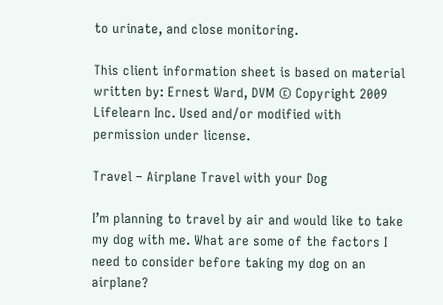to urinate, and close monitoring.

This client information sheet is based on material written by: Ernest Ward, DVM © Copyright 2009 Lifelearn Inc. Used and/or modified with permission under license.

Travel – Airplane Travel with your Dog

I’m planning to travel by air and would like to take my dog with me. What are some of the factors I need to consider before taking my dog on an airplane?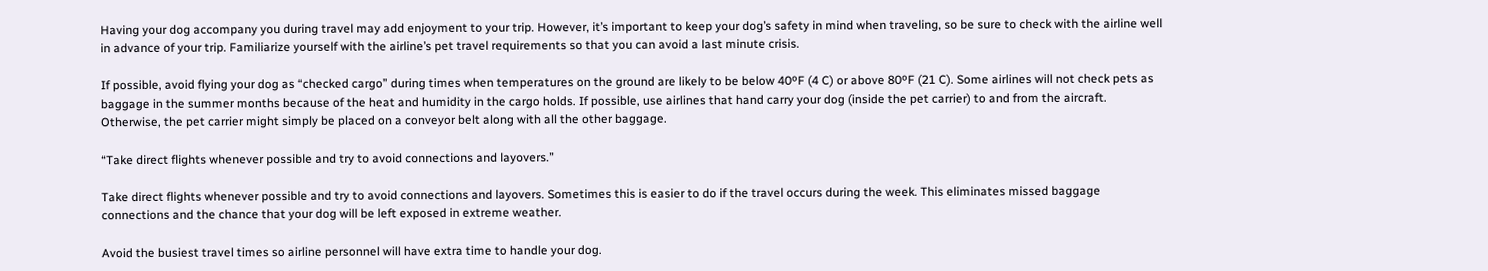Having your dog accompany you during travel may add enjoyment to your trip. However, it’s important to keep your dog’s safety in mind when traveling, so be sure to check with the airline well in advance of your trip. Familiarize yourself with the airline’s pet travel requirements so that you can avoid a last minute crisis.

If possible, avoid flying your dog as “checked cargo” during times when temperatures on the ground are likely to be below 40ºF (4 C) or above 80ºF (21 C). Some airlines will not check pets as baggage in the summer months because of the heat and humidity in the cargo holds. If possible, use airlines that hand carry your dog (inside the pet carrier) to and from the aircraft. Otherwise, the pet carrier might simply be placed on a conveyor belt along with all the other baggage.

“Take direct flights whenever possible and try to avoid connections and layovers.”

Take direct flights whenever possible and try to avoid connections and layovers. Sometimes this is easier to do if the travel occurs during the week. This eliminates missed baggage connections and the chance that your dog will be left exposed in extreme weather.

Avoid the busiest travel times so airline personnel will have extra time to handle your dog.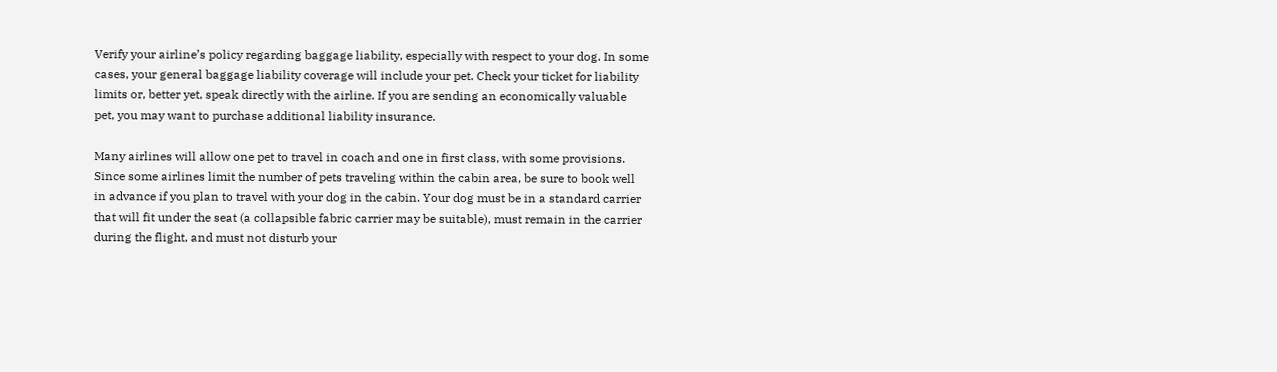Verify your airline’s policy regarding baggage liability, especially with respect to your dog. In some cases, your general baggage liability coverage will include your pet. Check your ticket for liability limits or, better yet, speak directly with the airline. If you are sending an economically valuable pet, you may want to purchase additional liability insurance.

Many airlines will allow one pet to travel in coach and one in first class, with some provisions. Since some airlines limit the number of pets traveling within the cabin area, be sure to book well in advance if you plan to travel with your dog in the cabin. Your dog must be in a standard carrier that will fit under the seat (a collapsible fabric carrier may be suitable), must remain in the carrier during the flight, and must not disturb your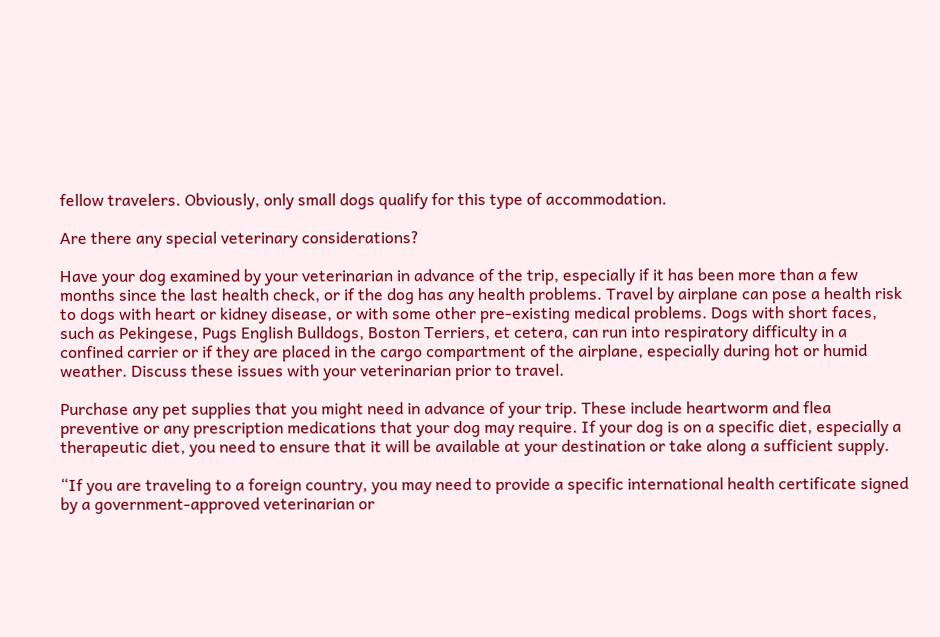fellow travelers. Obviously, only small dogs qualify for this type of accommodation.

Are there any special veterinary considerations?

Have your dog examined by your veterinarian in advance of the trip, especially if it has been more than a few months since the last health check, or if the dog has any health problems. Travel by airplane can pose a health risk to dogs with heart or kidney disease, or with some other pre-existing medical problems. Dogs with short faces, such as Pekingese, Pugs English Bulldogs, Boston Terriers, et cetera, can run into respiratory difficulty in a confined carrier or if they are placed in the cargo compartment of the airplane, especially during hot or humid weather. Discuss these issues with your veterinarian prior to travel.

Purchase any pet supplies that you might need in advance of your trip. These include heartworm and flea preventive or any prescription medications that your dog may require. If your dog is on a specific diet, especially a therapeutic diet, you need to ensure that it will be available at your destination or take along a sufficient supply.

“If you are traveling to a foreign country, you may need to provide a specific international health certificate signed by a government-approved veterinarian or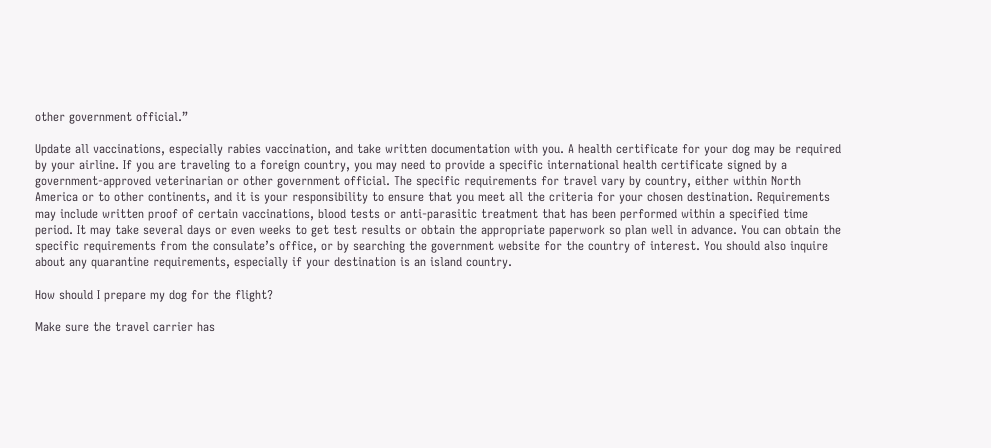other government official.”

Update all vaccinations, especially rabies vaccination, and take written documentation with you. A health certificate for your dog may be required by your airline. If you are traveling to a foreign country, you may need to provide a specific international health certificate signed by a government-approved veterinarian or other government official. The specific requirements for travel vary by country, either within North America or to other continents, and it is your responsibility to ensure that you meet all the criteria for your chosen destination. Requirements may include written proof of certain vaccinations, blood tests or anti-parasitic treatment that has been performed within a specified time period. It may take several days or even weeks to get test results or obtain the appropriate paperwork so plan well in advance. You can obtain the specific requirements from the consulate’s office, or by searching the government website for the country of interest. You should also inquire about any quarantine requirements, especially if your destination is an island country.

How should I prepare my dog for the flight?

Make sure the travel carrier has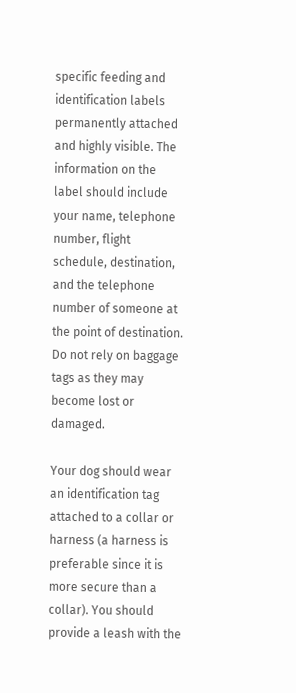specific feeding and identification labels permanently attached and highly visible. The information on the label should include your name, telephone number, flight schedule, destination, and the telephone number of someone at the point of destination. Do not rely on baggage tags as they may become lost or damaged.

Your dog should wear an identification tag attached to a collar or harness (a harness is preferable since it is more secure than a collar). You should provide a leash with the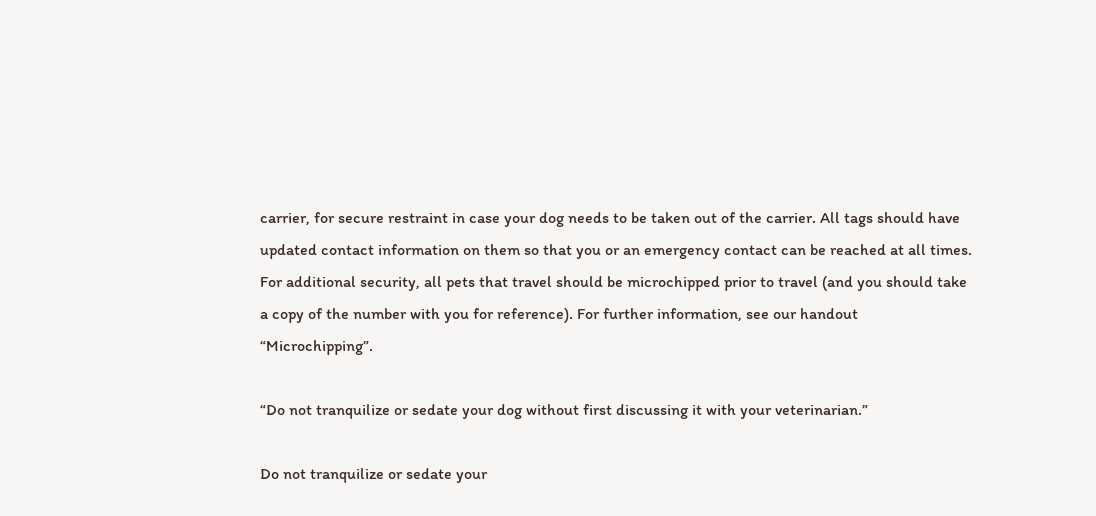carrier, for secure restraint in case your dog needs to be taken out of the carrier. All tags should have updated contact information on them so that you or an emergency contact can be reached at all times. For additional security, all pets that travel should be microchipped prior to travel (and you should take a copy of the number with you for reference). For further information, see our handout “Microchipping”.

“Do not tranquilize or sedate your dog without first discussing it with your veterinarian.”

Do not tranquilize or sedate your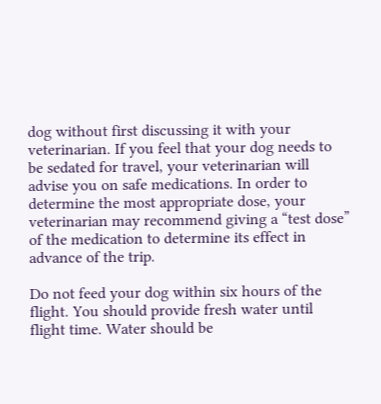dog without first discussing it with your veterinarian. If you feel that your dog needs to be sedated for travel, your veterinarian will advise you on safe medications. In order to determine the most appropriate dose, your veterinarian may recommend giving a “test dose” of the medication to determine its effect in advance of the trip.

Do not feed your dog within six hours of the flight. You should provide fresh water until flight time. Water should be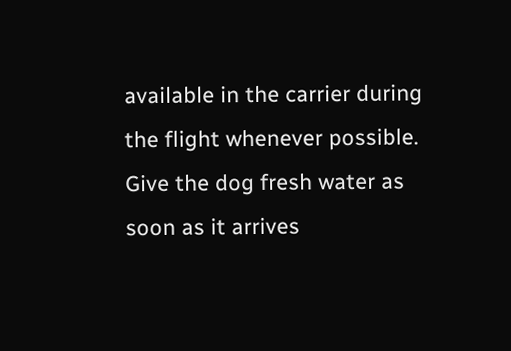available in the carrier during the flight whenever possible. Give the dog fresh water as soon as it arrives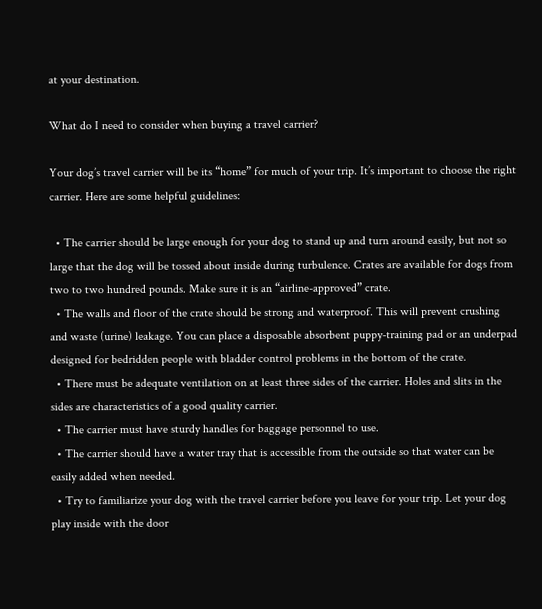at your destination.

What do I need to consider when buying a travel carrier?

Your dog’s travel carrier will be its “home” for much of your trip. It’s important to choose the right carrier. Here are some helpful guidelines:

  • The carrier should be large enough for your dog to stand up and turn around easily, but not so large that the dog will be tossed about inside during turbulence. Crates are available for dogs from two to two hundred pounds. Make sure it is an “airline-approved” crate.
  • The walls and floor of the crate should be strong and waterproof. This will prevent crushing and waste (urine) leakage. You can place a disposable absorbent puppy-training pad or an underpad designed for bedridden people with bladder control problems in the bottom of the crate.
  • There must be adequate ventilation on at least three sides of the carrier. Holes and slits in the sides are characteristics of a good quality carrier.
  • The carrier must have sturdy handles for baggage personnel to use.
  • The carrier should have a water tray that is accessible from the outside so that water can be easily added when needed.
  • Try to familiarize your dog with the travel carrier before you leave for your trip. Let your dog play inside with the door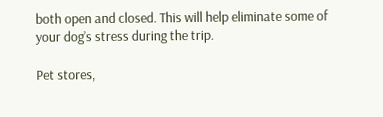both open and closed. This will help eliminate some of your dog’s stress during the trip.

Pet stores,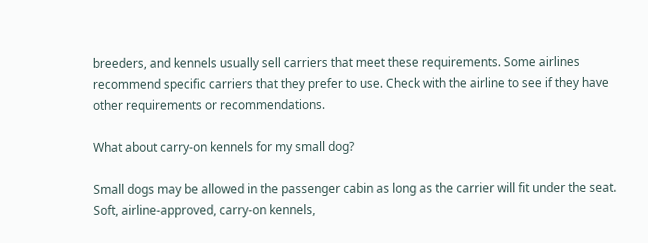breeders, and kennels usually sell carriers that meet these requirements. Some airlines recommend specific carriers that they prefer to use. Check with the airline to see if they have other requirements or recommendations.

What about carry-on kennels for my small dog?

Small dogs may be allowed in the passenger cabin as long as the carrier will fit under the seat. Soft, airline-approved, carry-on kennels,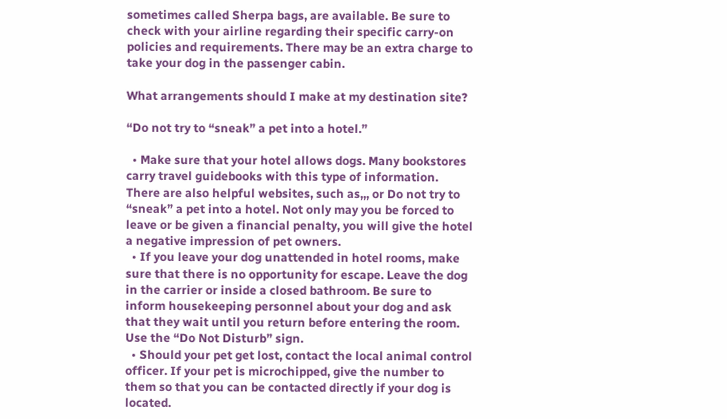sometimes called Sherpa bags, are available. Be sure to check with your airline regarding their specific carry-on policies and requirements. There may be an extra charge to take your dog in the passenger cabin.

What arrangements should I make at my destination site?

“Do not try to “sneak” a pet into a hotel.”

  • Make sure that your hotel allows dogs. Many bookstores carry travel guidebooks with this type of information. There are also helpful websites, such as,,, or Do not try to “sneak” a pet into a hotel. Not only may you be forced to leave or be given a financial penalty, you will give the hotel a negative impression of pet owners.
  • If you leave your dog unattended in hotel rooms, make sure that there is no opportunity for escape. Leave the dog in the carrier or inside a closed bathroom. Be sure to inform housekeeping personnel about your dog and ask that they wait until you return before entering the room. Use the “Do Not Disturb” sign.
  • Should your pet get lost, contact the local animal control officer. If your pet is microchipped, give the number to them so that you can be contacted directly if your dog is located.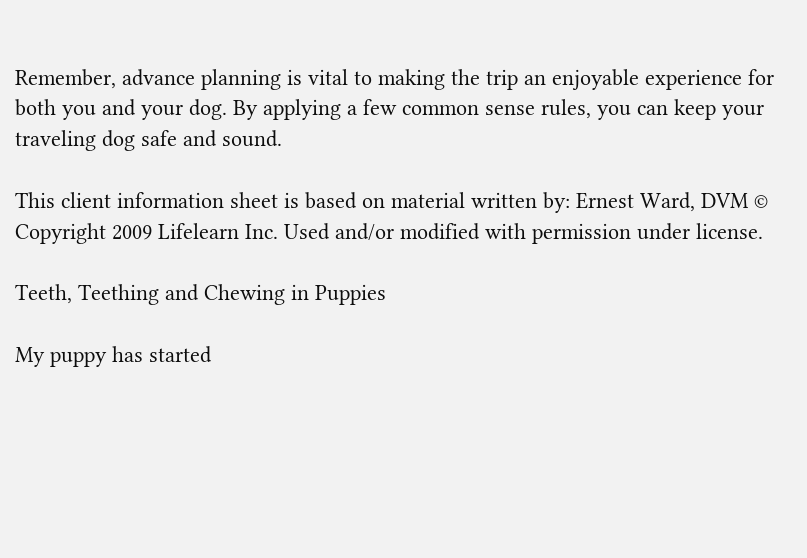Remember, advance planning is vital to making the trip an enjoyable experience for both you and your dog. By applying a few common sense rules, you can keep your traveling dog safe and sound.

This client information sheet is based on material written by: Ernest Ward, DVM © Copyright 2009 Lifelearn Inc. Used and/or modified with permission under license.

Teeth, Teething and Chewing in Puppies

My puppy has started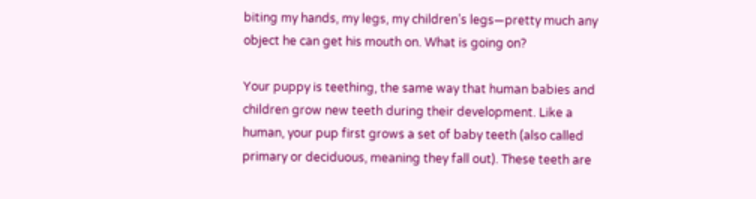biting my hands, my legs, my children’s legs—pretty much any object he can get his mouth on. What is going on?

Your puppy is teething, the same way that human babies and children grow new teeth during their development. Like a human, your pup first grows a set of baby teeth (also called primary or deciduous, meaning they fall out). These teeth are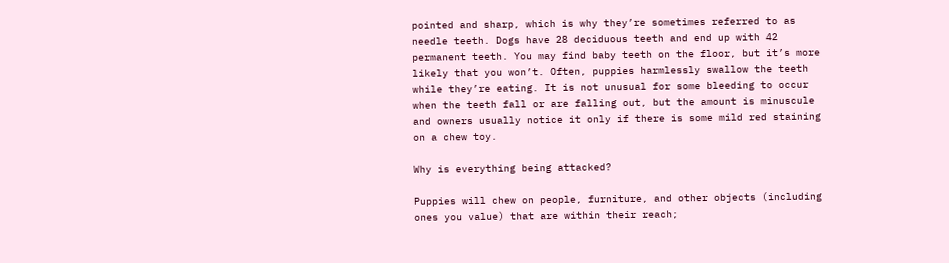pointed and sharp, which is why they’re sometimes referred to as needle teeth. Dogs have 28 deciduous teeth and end up with 42 permanent teeth. You may find baby teeth on the floor, but it’s more likely that you won’t. Often, puppies harmlessly swallow the teeth while they’re eating. It is not unusual for some bleeding to occur when the teeth fall or are falling out, but the amount is minuscule and owners usually notice it only if there is some mild red staining on a chew toy.

Why is everything being attacked?

Puppies will chew on people, furniture, and other objects (including ones you value) that are within their reach;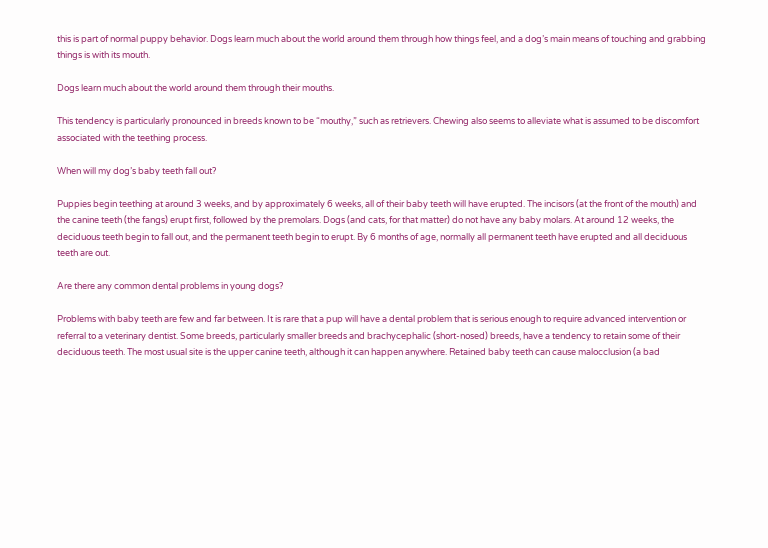this is part of normal puppy behavior. Dogs learn much about the world around them through how things feel, and a dog’s main means of touching and grabbing things is with its mouth.

Dogs learn much about the world around them through their mouths.

This tendency is particularly pronounced in breeds known to be “mouthy,” such as retrievers. Chewing also seems to alleviate what is assumed to be discomfort associated with the teething process.

When will my dog’s baby teeth fall out?

Puppies begin teething at around 3 weeks, and by approximately 6 weeks, all of their baby teeth will have erupted. The incisors (at the front of the mouth) and the canine teeth (the fangs) erupt first, followed by the premolars. Dogs (and cats, for that matter) do not have any baby molars. At around 12 weeks, the deciduous teeth begin to fall out, and the permanent teeth begin to erupt. By 6 months of age, normally all permanent teeth have erupted and all deciduous teeth are out.

Are there any common dental problems in young dogs?

Problems with baby teeth are few and far between. It is rare that a pup will have a dental problem that is serious enough to require advanced intervention or referral to a veterinary dentist. Some breeds, particularly smaller breeds and brachycephalic (short-nosed) breeds, have a tendency to retain some of their deciduous teeth. The most usual site is the upper canine teeth, although it can happen anywhere. Retained baby teeth can cause malocclusion (a bad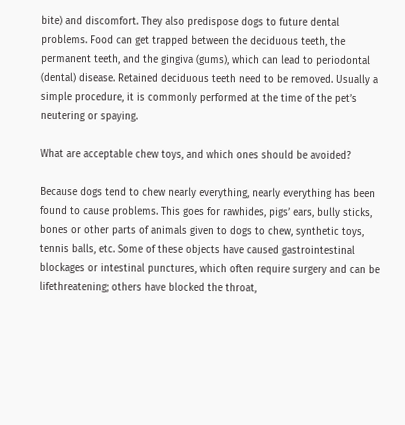bite) and discomfort. They also predispose dogs to future dental problems. Food can get trapped between the deciduous teeth, the permanent teeth, and the gingiva (gums), which can lead to periodontal (dental) disease. Retained deciduous teeth need to be removed. Usually a simple procedure, it is commonly performed at the time of the pet’s neutering or spaying.

What are acceptable chew toys, and which ones should be avoided?

Because dogs tend to chew nearly everything, nearly everything has been found to cause problems. This goes for rawhides, pigs’ ears, bully sticks, bones or other parts of animals given to dogs to chew, synthetic toys, tennis balls, etc. Some of these objects have caused gastrointestinal blockages or intestinal punctures, which often require surgery and can be lifethreatening; others have blocked the throat,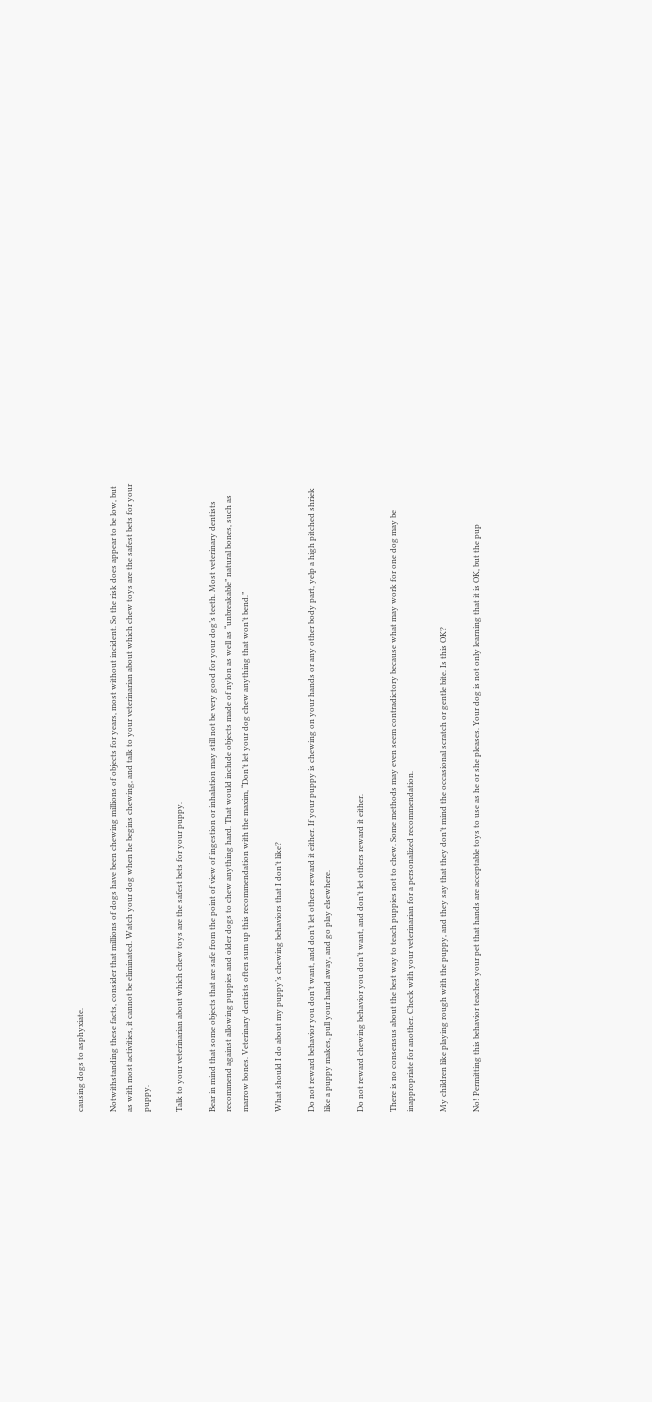causing dogs to asphyxiate.

Notwithstanding these facts, consider that millions of dogs have been chewing millions of objects for years, most without incident. So the risk does appear to be low, but as with most activities, it cannot be eliminated. Watch your dog when he begins chewing, and talk to your veterinarian about which chew toys are the safest bets for your puppy.

Talk to your veterinarian about which chew toys are the safest bets for your puppy.

Bear in mind that some objects that are safe from the point of view of ingestion or inhalation may still not be very good for your dog’s teeth. Most veterinary dentists recommend against allowing puppies and older dogs to chew anything hard. That would include objects made of nylon as well as “unbreakable” natural bones, such as marrow bones. Veterinary dentists often sum up this recommendation with the maxim, “Don’t let your dog chew anything that won’t bend.”

What should I do about my puppy’s chewing behaviors that I don’t like?

Do not reward behavior you don’t want, and don’t let others reward it either. If your puppy is chewing on your hands or any other body part, yelp a high pitched shriek like a puppy makes, pull your hand away, and go play elsewhere.

Do not reward chewing behavior you don’t want, and don’t let others reward it either.

There is no consensus about the best way to teach puppies not to chew. Some methods may even seem contradictory because what may work for one dog may be inappropriate for another. Check with your veterinarian for a personalized recommendation.

My children like playing rough with the puppy, and they say that they don’t mind the occasional scratch or gentle bite. Is this OK?

No! Permitting this behavior teaches your pet that hands are acceptable toys to use as he or she pleases. Your dog is not only learning that it is OK, but the pup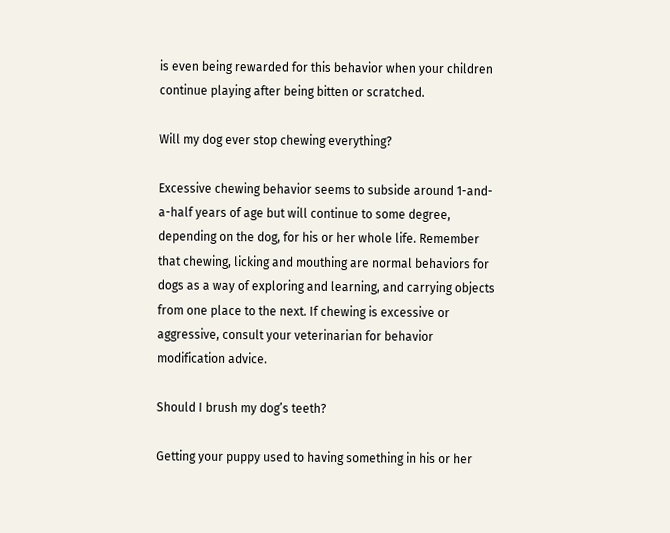is even being rewarded for this behavior when your children continue playing after being bitten or scratched.

Will my dog ever stop chewing everything?

Excessive chewing behavior seems to subside around 1-and-a-half years of age but will continue to some degree, depending on the dog, for his or her whole life. Remember that chewing, licking and mouthing are normal behaviors for dogs as a way of exploring and learning, and carrying objects from one place to the next. If chewing is excessive or aggressive, consult your veterinarian for behavior modification advice.

Should I brush my dog’s teeth?

Getting your puppy used to having something in his or her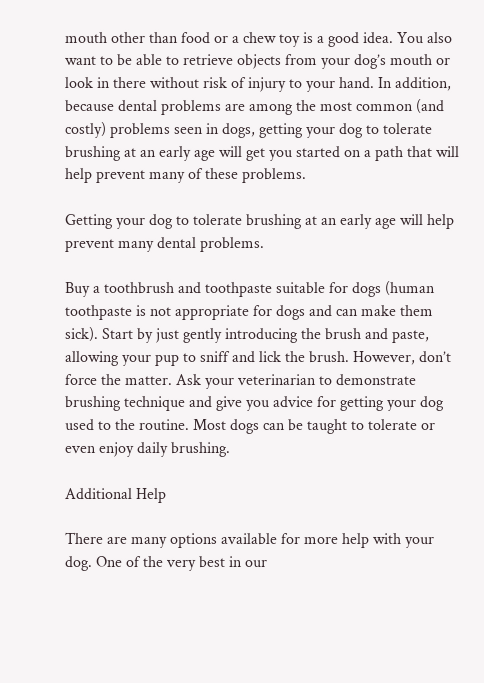mouth other than food or a chew toy is a good idea. You also want to be able to retrieve objects from your dog’s mouth or look in there without risk of injury to your hand. In addition, because dental problems are among the most common (and costly) problems seen in dogs, getting your dog to tolerate brushing at an early age will get you started on a path that will help prevent many of these problems.

Getting your dog to tolerate brushing at an early age will help prevent many dental problems.

Buy a toothbrush and toothpaste suitable for dogs (human toothpaste is not appropriate for dogs and can make them sick). Start by just gently introducing the brush and paste, allowing your pup to sniff and lick the brush. However, don’t force the matter. Ask your veterinarian to demonstrate brushing technique and give you advice for getting your dog used to the routine. Most dogs can be taught to tolerate or even enjoy daily brushing.

Additional Help

There are many options available for more help with your dog. One of the very best in our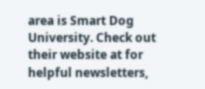area is Smart Dog University. Check out their website at for helpful newsletters,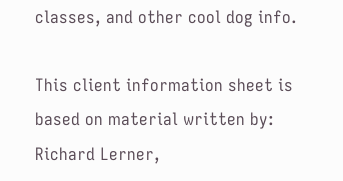classes, and other cool dog info.

This client information sheet is based on material written by: Richard Lerner,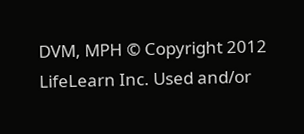DVM, MPH © Copyright 2012 LifeLearn Inc. Used and/or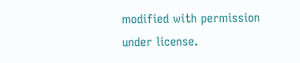modified with permission under license.